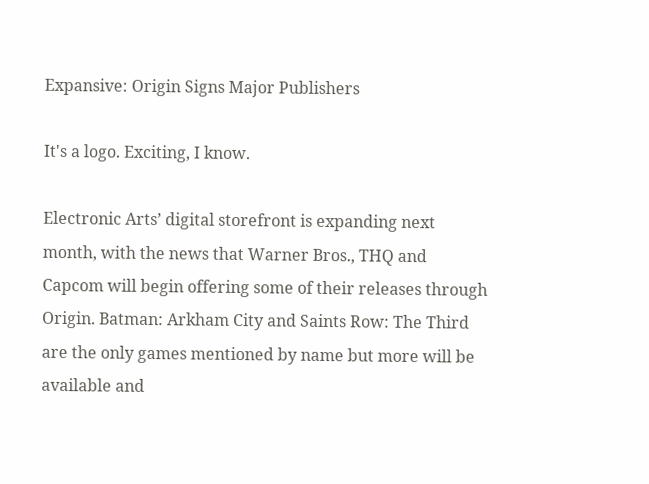Expansive: Origin Signs Major Publishers

It's a logo. Exciting, I know.

Electronic Arts’ digital storefront is expanding next month, with the news that Warner Bros., THQ and Capcom will begin offering some of their releases through Origin. Batman: Arkham City and Saints Row: The Third are the only games mentioned by name but more will be available and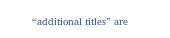“additional titles” are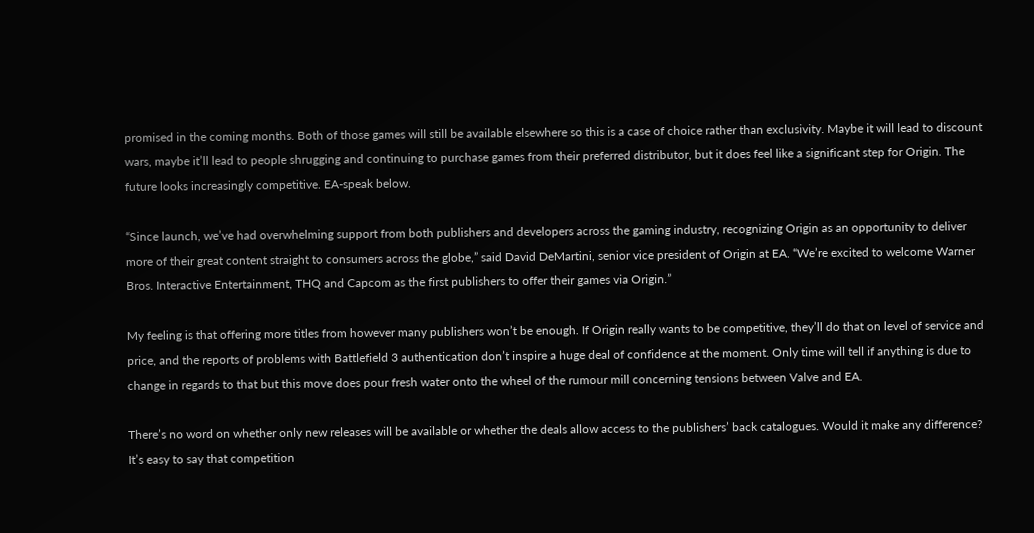promised in the coming months. Both of those games will still be available elsewhere so this is a case of choice rather than exclusivity. Maybe it will lead to discount wars, maybe it’ll lead to people shrugging and continuing to purchase games from their preferred distributor, but it does feel like a significant step for Origin. The future looks increasingly competitive. EA-speak below.

“Since launch, we’ve had overwhelming support from both publishers and developers across the gaming industry, recognizing Origin as an opportunity to deliver more of their great content straight to consumers across the globe,” said David DeMartini, senior vice president of Origin at EA. “We’re excited to welcome Warner Bros. Interactive Entertainment, THQ and Capcom as the first publishers to offer their games via Origin.”

My feeling is that offering more titles from however many publishers won’t be enough. If Origin really wants to be competitive, they’ll do that on level of service and price, and the reports of problems with Battlefield 3 authentication don’t inspire a huge deal of confidence at the moment. Only time will tell if anything is due to change in regards to that but this move does pour fresh water onto the wheel of the rumour mill concerning tensions between Valve and EA.

There’s no word on whether only new releases will be available or whether the deals allow access to the publishers’ back catalogues. Would it make any difference? It’s easy to say that competition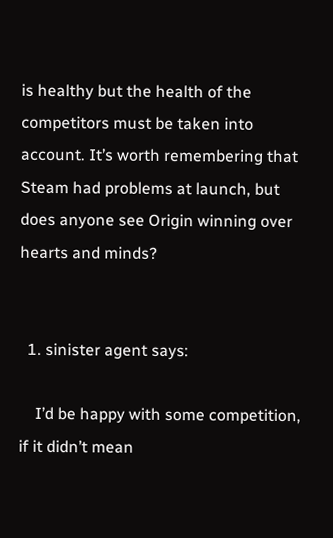is healthy but the health of the competitors must be taken into account. It’s worth remembering that Steam had problems at launch, but does anyone see Origin winning over hearts and minds?


  1. sinister agent says:

    I’d be happy with some competition, if it didn’t mean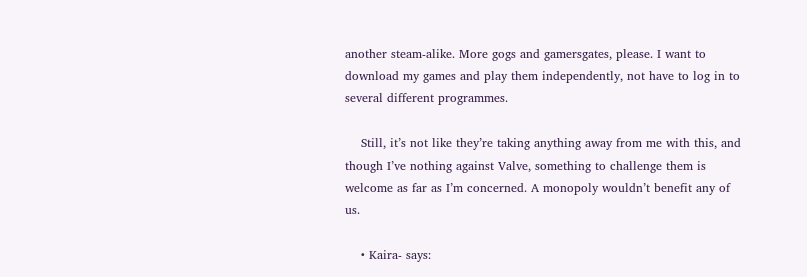another steam-alike. More gogs and gamersgates, please. I want to download my games and play them independently, not have to log in to several different programmes.

    Still, it’s not like they’re taking anything away from me with this, and though I’ve nothing against Valve, something to challenge them is welcome as far as I’m concerned. A monopoly wouldn’t benefit any of us.

    • Kaira- says: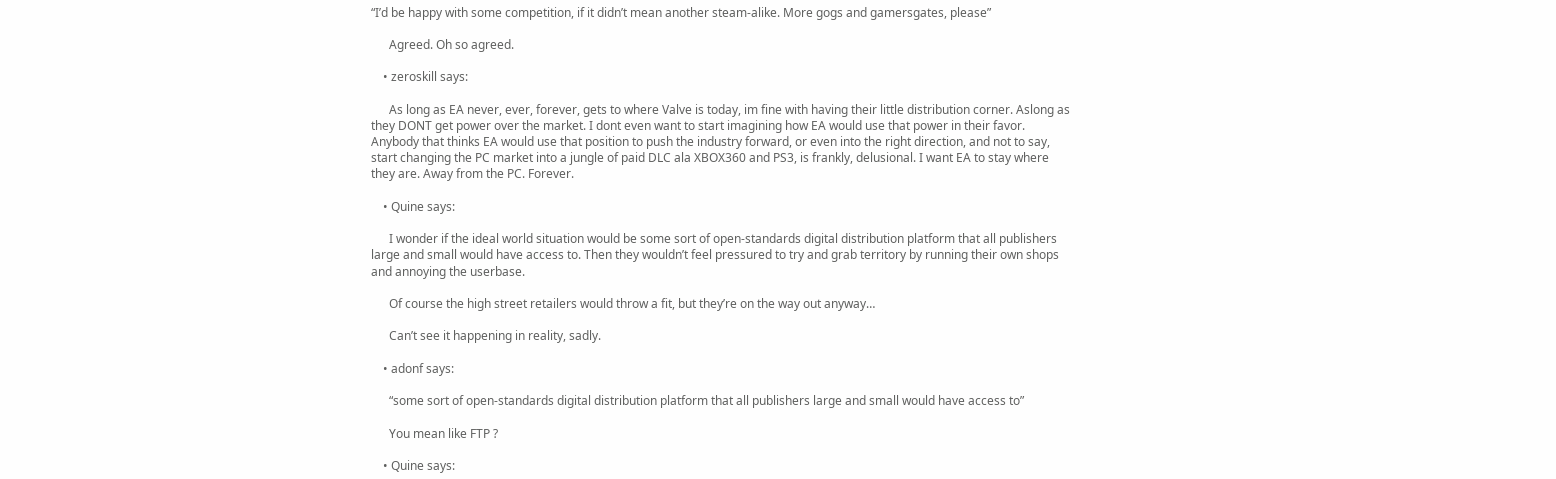“I’d be happy with some competition, if it didn’t mean another steam-alike. More gogs and gamersgates, please”

      Agreed. Oh so agreed.

    • zeroskill says:

      As long as EA never, ever, forever, gets to where Valve is today, im fine with having their little distribution corner. Aslong as they DONT get power over the market. I dont even want to start imagining how EA would use that power in their favor. Anybody that thinks EA would use that position to push the industry forward, or even into the right direction, and not to say, start changing the PC market into a jungle of paid DLC ala XBOX360 and PS3, is frankly, delusional. I want EA to stay where they are. Away from the PC. Forever.

    • Quine says:

      I wonder if the ideal world situation would be some sort of open-standards digital distribution platform that all publishers large and small would have access to. Then they wouldn’t feel pressured to try and grab territory by running their own shops and annoying the userbase.

      Of course the high street retailers would throw a fit, but they’re on the way out anyway…

      Can’t see it happening in reality, sadly.

    • adonf says:

      “some sort of open-standards digital distribution platform that all publishers large and small would have access to”

      You mean like FTP ?

    • Quine says: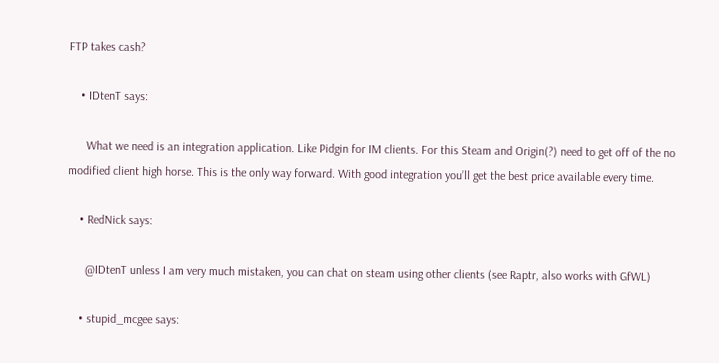FTP takes cash?

    • IDtenT says:

      What we need is an integration application. Like Pidgin for IM clients. For this Steam and Origin(?) need to get off of the no modified client high horse. This is the only way forward. With good integration you’ll get the best price available every time.

    • RedNick says:

      @IDtenT unless I am very much mistaken, you can chat on steam using other clients (see Raptr, also works with GfWL)

    • stupid_mcgee says: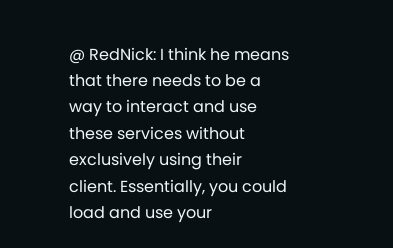@ RedNick: I think he means that there needs to be a way to interact and use these services without exclusively using their client. Essentially, you could load and use your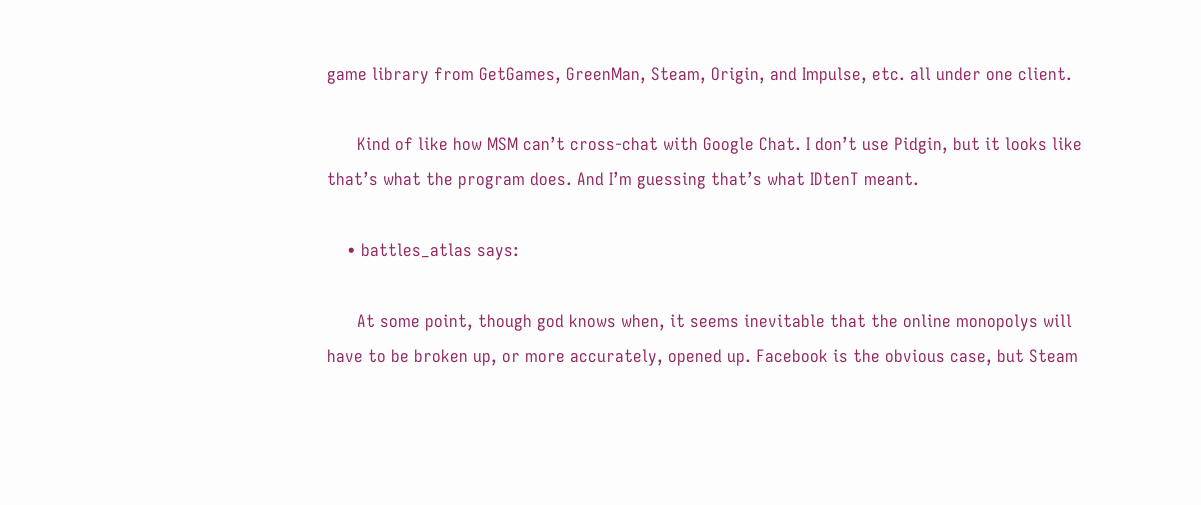game library from GetGames, GreenMan, Steam, Origin, and Impulse, etc. all under one client.

      Kind of like how MSM can’t cross-chat with Google Chat. I don’t use Pidgin, but it looks like that’s what the program does. And I’m guessing that’s what IDtenT meant.

    • battles_atlas says:

      At some point, though god knows when, it seems inevitable that the online monopolys will have to be broken up, or more accurately, opened up. Facebook is the obvious case, but Steam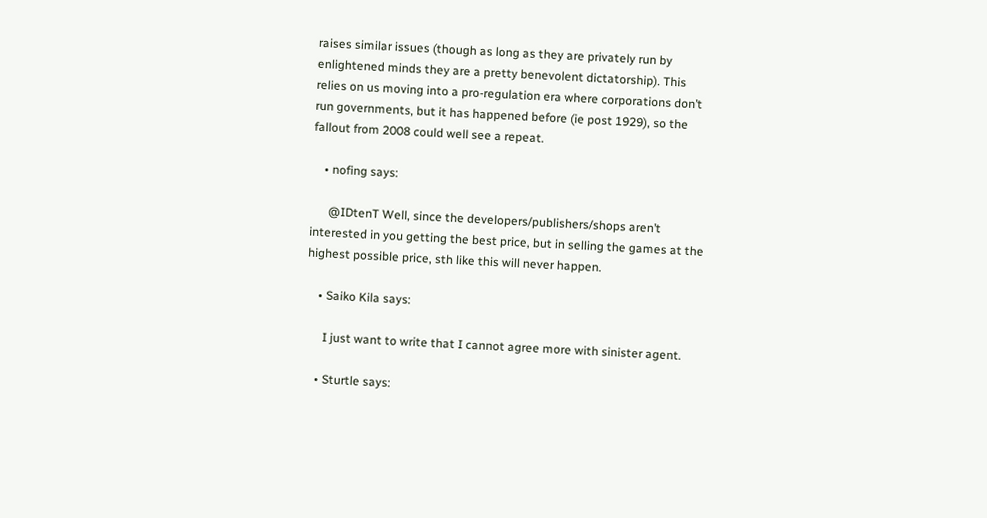raises similar issues (though as long as they are privately run by enlightened minds they are a pretty benevolent dictatorship). This relies on us moving into a pro-regulation era where corporations don’t run governments, but it has happened before (ie post 1929), so the fallout from 2008 could well see a repeat.

    • nofing says:

      @IDtenT Well, since the developers/publishers/shops aren’t interested in you getting the best price, but in selling the games at the highest possible price, sth like this will never happen.

    • Saiko Kila says:

      I just want to write that I cannot agree more with sinister agent.

    • Sturtle says: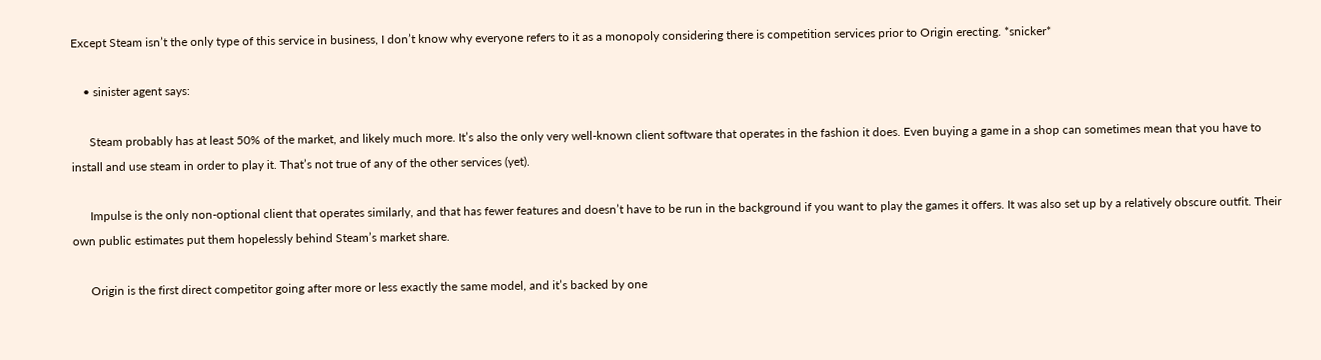Except Steam isn’t the only type of this service in business, I don’t know why everyone refers to it as a monopoly considering there is competition services prior to Origin erecting. *snicker*

    • sinister agent says:

      Steam probably has at least 50% of the market, and likely much more. It’s also the only very well-known client software that operates in the fashion it does. Even buying a game in a shop can sometimes mean that you have to install and use steam in order to play it. That’s not true of any of the other services (yet).

      Impulse is the only non-optional client that operates similarly, and that has fewer features and doesn’t have to be run in the background if you want to play the games it offers. It was also set up by a relatively obscure outfit. Their own public estimates put them hopelessly behind Steam’s market share.

      Origin is the first direct competitor going after more or less exactly the same model, and it’s backed by one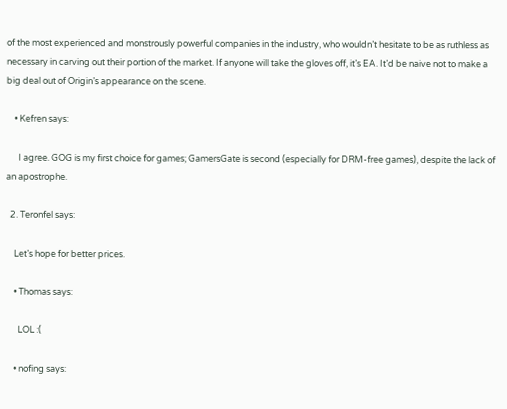of the most experienced and monstrously powerful companies in the industry, who wouldn’t hesitate to be as ruthless as necessary in carving out their portion of the market. If anyone will take the gloves off, it’s EA. It’d be naive not to make a big deal out of Origin’s appearance on the scene.

    • Kefren says:

      I agree. GOG is my first choice for games; GamersGate is second (especially for DRM-free games), despite the lack of an apostrophe.

  2. Teronfel says:

    Let’s hope for better prices.

    • Thomas says:

      LOL :(

    • nofing says: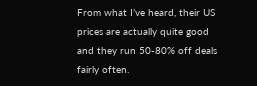From what I’ve heard, their US prices are actually quite good and they run 50-80% off deals fairly often.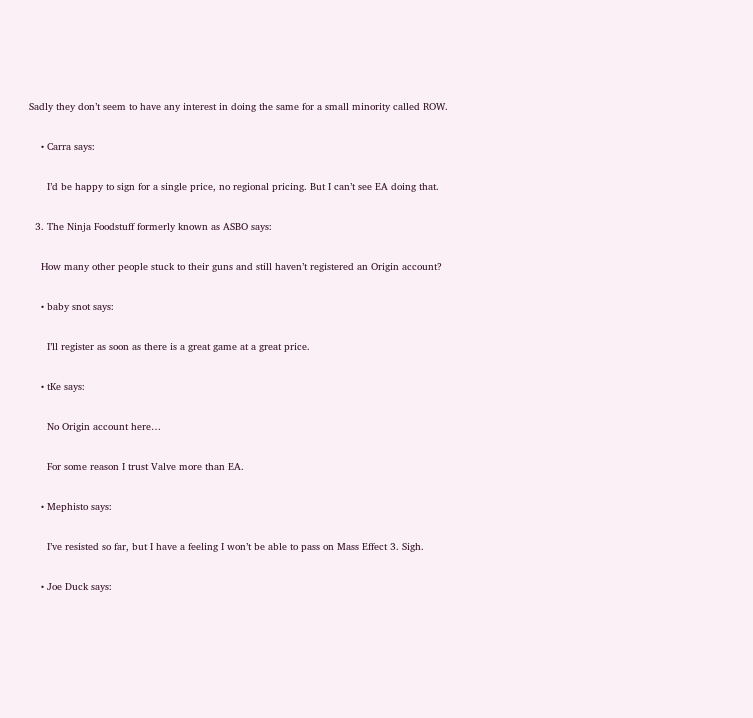Sadly they don’t seem to have any interest in doing the same for a small minority called ROW.

    • Carra says:

      I’d be happy to sign for a single price, no regional pricing. But I can’t see EA doing that.

  3. The Ninja Foodstuff formerly known as ASBO says:

    How many other people stuck to their guns and still haven’t registered an Origin account?

    • baby snot says:

      I’ll register as soon as there is a great game at a great price.

    • tKe says:

      No Origin account here…

      For some reason I trust Valve more than EA.

    • Mephisto says:

      I’ve resisted so far, but I have a feeling I won’t be able to pass on Mass Effect 3. Sigh.

    • Joe Duck says: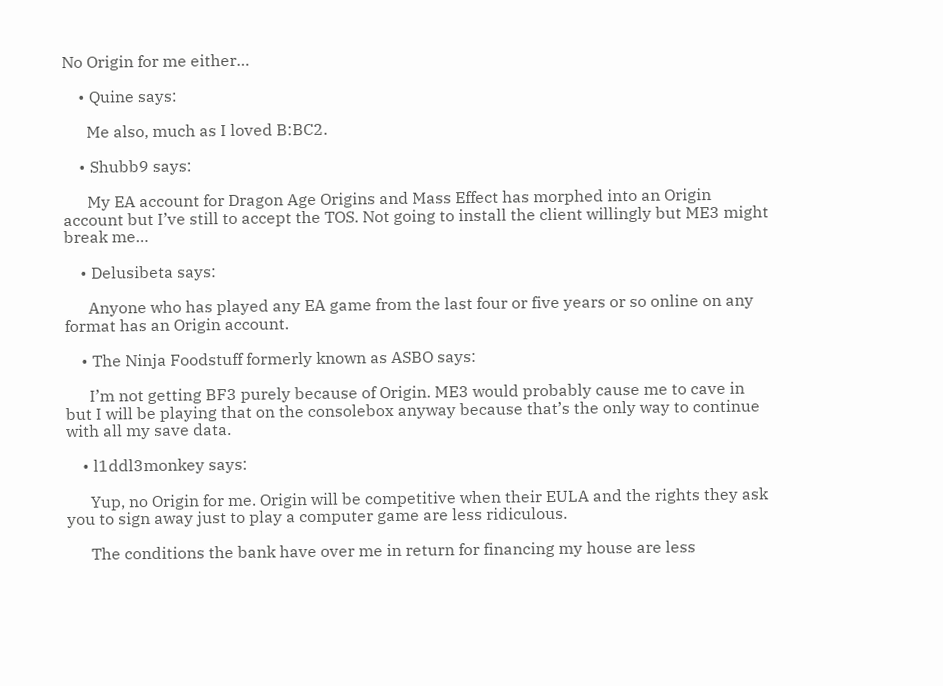No Origin for me either…

    • Quine says:

      Me also, much as I loved B:BC2.

    • Shubb9 says:

      My EA account for Dragon Age Origins and Mass Effect has morphed into an Origin account but I’ve still to accept the TOS. Not going to install the client willingly but ME3 might break me…

    • Delusibeta says:

      Anyone who has played any EA game from the last four or five years or so online on any format has an Origin account.

    • The Ninja Foodstuff formerly known as ASBO says:

      I’m not getting BF3 purely because of Origin. ME3 would probably cause me to cave in but I will be playing that on the consolebox anyway because that’s the only way to continue with all my save data.

    • l1ddl3monkey says:

      Yup, no Origin for me. Origin will be competitive when their EULA and the rights they ask you to sign away just to play a computer game are less ridiculous.

      The conditions the bank have over me in return for financing my house are less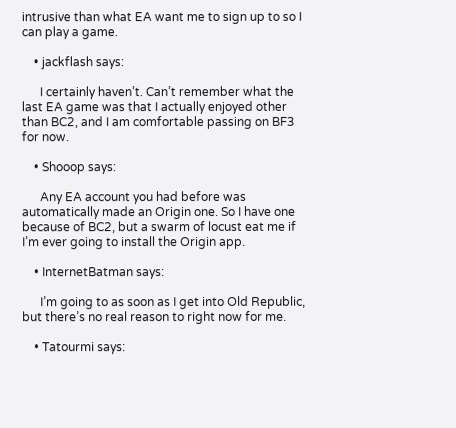intrusive than what EA want me to sign up to so I can play a game.

    • jackflash says:

      I certainly haven’t. Can’t remember what the last EA game was that I actually enjoyed other than BC2, and I am comfortable passing on BF3 for now.

    • Shooop says:

      Any EA account you had before was automatically made an Origin one. So I have one because of BC2, but a swarm of locust eat me if I’m ever going to install the Origin app.

    • InternetBatman says:

      I’m going to as soon as I get into Old Republic, but there’s no real reason to right now for me.

    • Tatourmi says: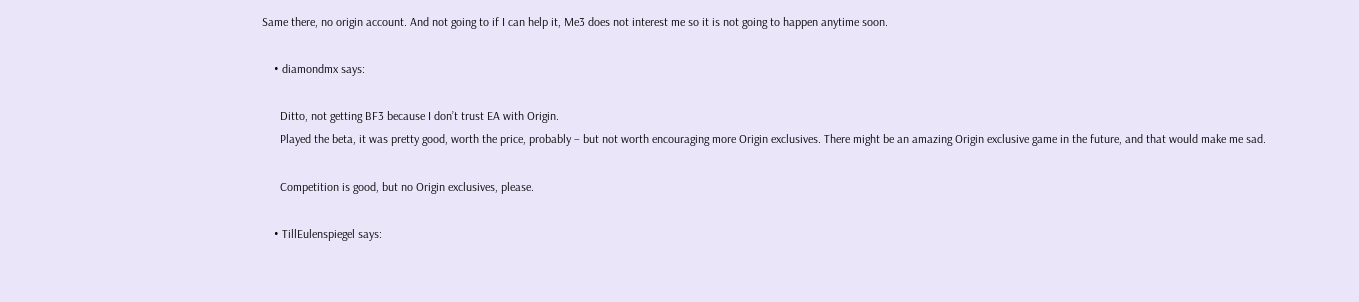Same there, no origin account. And not going to if I can help it, Me3 does not interest me so it is not going to happen anytime soon.

    • diamondmx says:

      Ditto, not getting BF3 because I don’t trust EA with Origin.
      Played the beta, it was pretty good, worth the price, probably – but not worth encouraging more Origin exclusives. There might be an amazing Origin exclusive game in the future, and that would make me sad.

      Competition is good, but no Origin exclusives, please.

    • TillEulenspiegel says: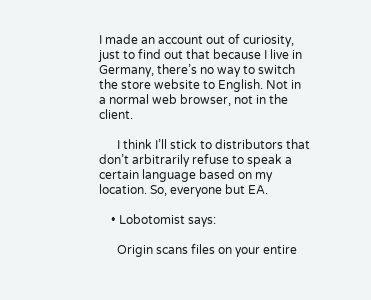I made an account out of curiosity, just to find out that because I live in Germany, there’s no way to switch the store website to English. Not in a normal web browser, not in the client.

      I think I’ll stick to distributors that don’t arbitrarily refuse to speak a certain language based on my location. So, everyone but EA.

    • Lobotomist says:

      Origin scans files on your entire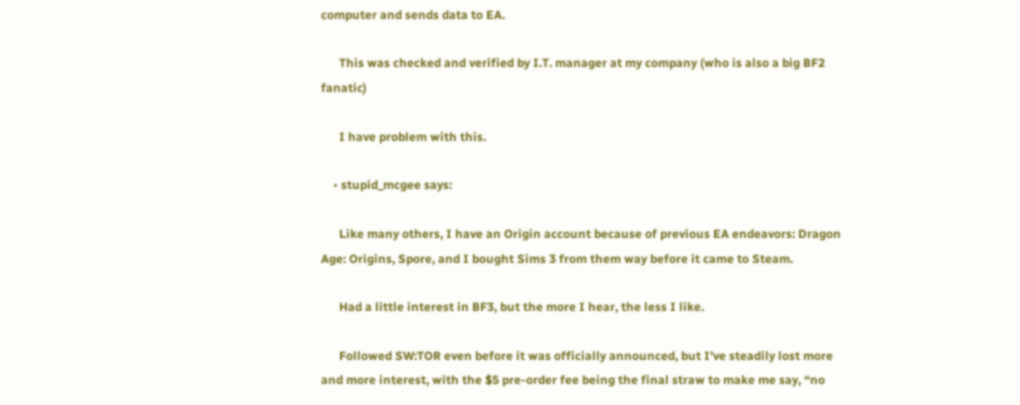computer and sends data to EA.

      This was checked and verified by I.T. manager at my company (who is also a big BF2 fanatic)

      I have problem with this.

    • stupid_mcgee says:

      Like many others, I have an Origin account because of previous EA endeavors: Dragon Age: Origins, Spore, and I bought Sims 3 from them way before it came to Steam.

      Had a little interest in BF3, but the more I hear, the less I like.

      Followed SW:TOR even before it was officially announced, but I’ve steadily lost more and more interest, with the $5 pre-order fee being the final straw to make me say, “no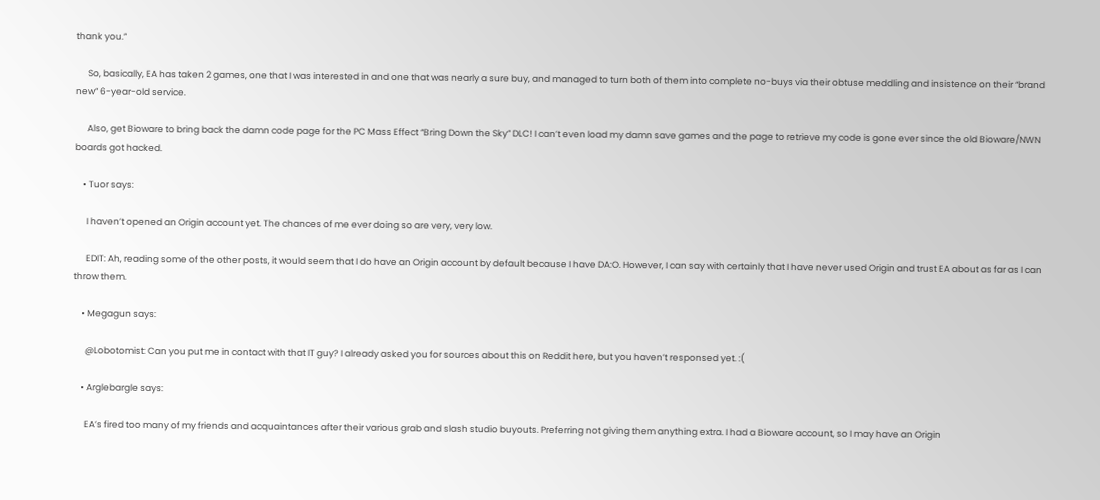thank you.”

      So, basically, EA has taken 2 games, one that I was interested in and one that was nearly a sure buy, and managed to turn both of them into complete no-buys via their obtuse meddling and insistence on their “brand new” 6-year-old service.

      Also, get Bioware to bring back the damn code page for the PC Mass Effect “Bring Down the Sky” DLC! I can’t even load my damn save games and the page to retrieve my code is gone ever since the old Bioware/NWN boards got hacked.

    • Tuor says:

      I haven’t opened an Origin account yet. The chances of me ever doing so are very, very low.

      EDIT: Ah, reading some of the other posts, it would seem that I do have an Origin account by default because I have DA:O. However, I can say with certainly that I have never used Origin and trust EA about as far as I can throw them.

    • Megagun says:

      @Lobotomist: Can you put me in contact with that IT guy? I already asked you for sources about this on Reddit here, but you haven’t responsed yet. :(

    • Arglebargle says:

      EA’s fired too many of my friends and acquaintances after their various grab and slash studio buyouts. Preferring not giving them anything extra. I had a Bioware account, so I may have an Origin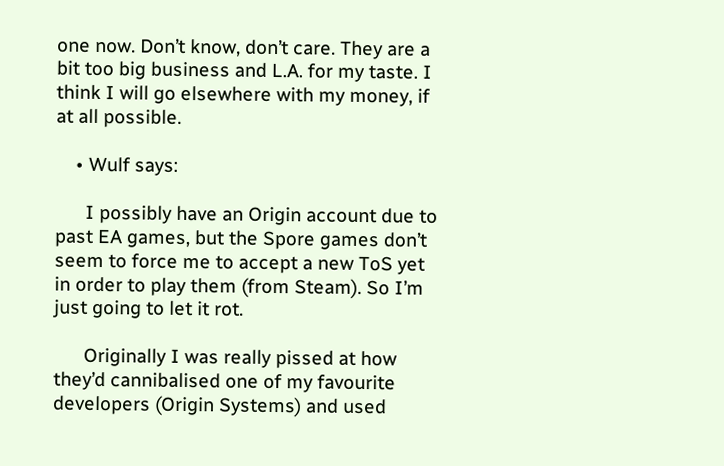one now. Don’t know, don’t care. They are a bit too big business and L.A. for my taste. I think I will go elsewhere with my money, if at all possible.

    • Wulf says:

      I possibly have an Origin account due to past EA games, but the Spore games don’t seem to force me to accept a new ToS yet in order to play them (from Steam). So I’m just going to let it rot.

      Originally I was really pissed at how they’d cannibalised one of my favourite developers (Origin Systems) and used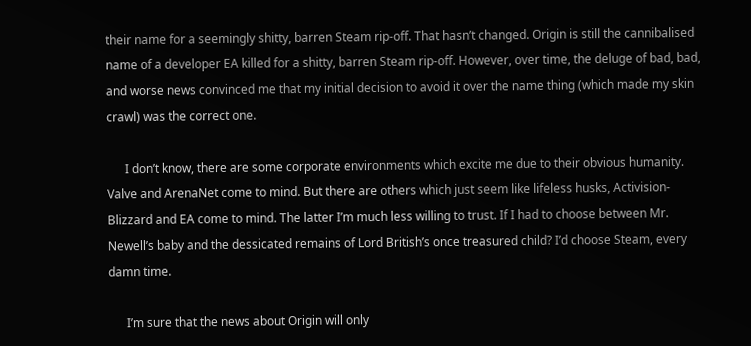their name for a seemingly shitty, barren Steam rip-off. That hasn’t changed. Origin is still the cannibalised name of a developer EA killed for a shitty, barren Steam rip-off. However, over time, the deluge of bad, bad, and worse news convinced me that my initial decision to avoid it over the name thing (which made my skin crawl) was the correct one.

      I don’t know, there are some corporate environments which excite me due to their obvious humanity. Valve and ArenaNet come to mind. But there are others which just seem like lifeless husks, Activision-Blizzard and EA come to mind. The latter I’m much less willing to trust. If I had to choose between Mr. Newell’s baby and the dessicated remains of Lord British’s once treasured child? I’d choose Steam, every damn time.

      I’m sure that the news about Origin will only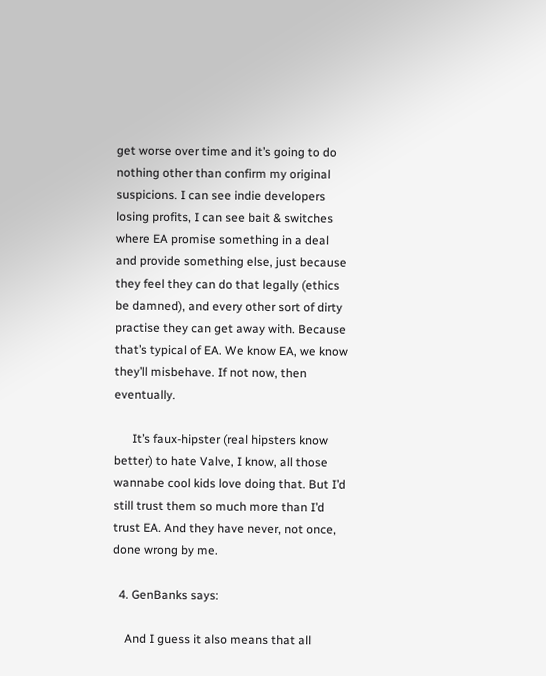get worse over time and it’s going to do nothing other than confirm my original suspicions. I can see indie developers losing profits, I can see bait & switches where EA promise something in a deal and provide something else, just because they feel they can do that legally (ethics be damned), and every other sort of dirty practise they can get away with. Because that’s typical of EA. We know EA, we know they’ll misbehave. If not now, then eventually.

      It’s faux-hipster (real hipsters know better) to hate Valve, I know, all those wannabe cool kids love doing that. But I’d still trust them so much more than I’d trust EA. And they have never, not once, done wrong by me.

  4. GenBanks says:

    And I guess it also means that all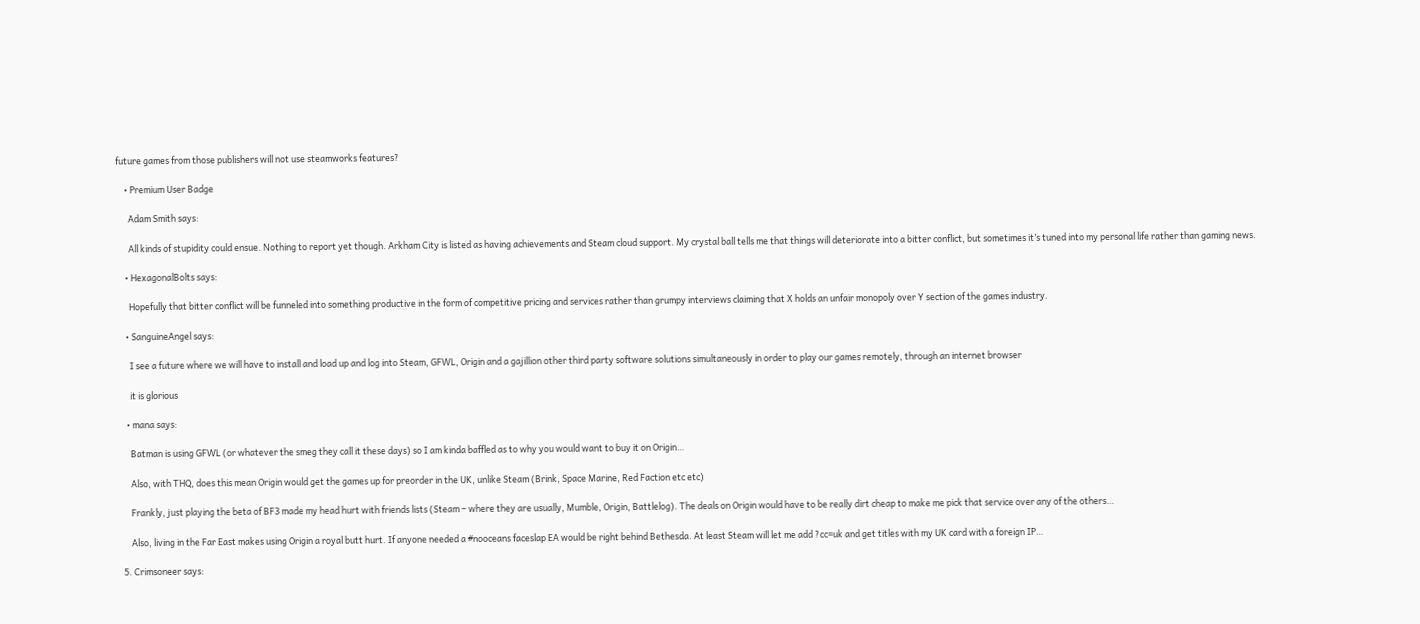future games from those publishers will not use steamworks features?

    • Premium User Badge

      Adam Smith says:

      All kinds of stupidity could ensue. Nothing to report yet though. Arkham City is listed as having achievements and Steam cloud support. My crystal ball tells me that things will deteriorate into a bitter conflict, but sometimes it’s tuned into my personal life rather than gaming news.

    • HexagonalBolts says:

      Hopefully that bitter conflict will be funneled into something productive in the form of competitive pricing and services rather than grumpy interviews claiming that X holds an unfair monopoly over Y section of the games industry.

    • SanguineAngel says:

      I see a future where we will have to install and load up and log into Steam, GFWL, Origin and a gajillion other third party software solutions simultaneously in order to play our games remotely, through an internet browser

      it is glorious

    • mana says:

      Batman is using GFWL (or whatever the smeg they call it these days) so I am kinda baffled as to why you would want to buy it on Origin…

      Also, with THQ, does this mean Origin would get the games up for preorder in the UK, unlike Steam (Brink, Space Marine, Red Faction etc etc)

      Frankly, just playing the beta of BF3 made my head hurt with friends lists (Steam – where they are usually, Mumble, Origin, Battlelog). The deals on Origin would have to be really dirt cheap to make me pick that service over any of the others…

      Also, living in the Far East makes using Origin a royal butt hurt. If anyone needed a #nooceans faceslap EA would be right behind Bethesda. At least Steam will let me add ?cc=uk and get titles with my UK card with a foreign IP…

  5. Crimsoneer says: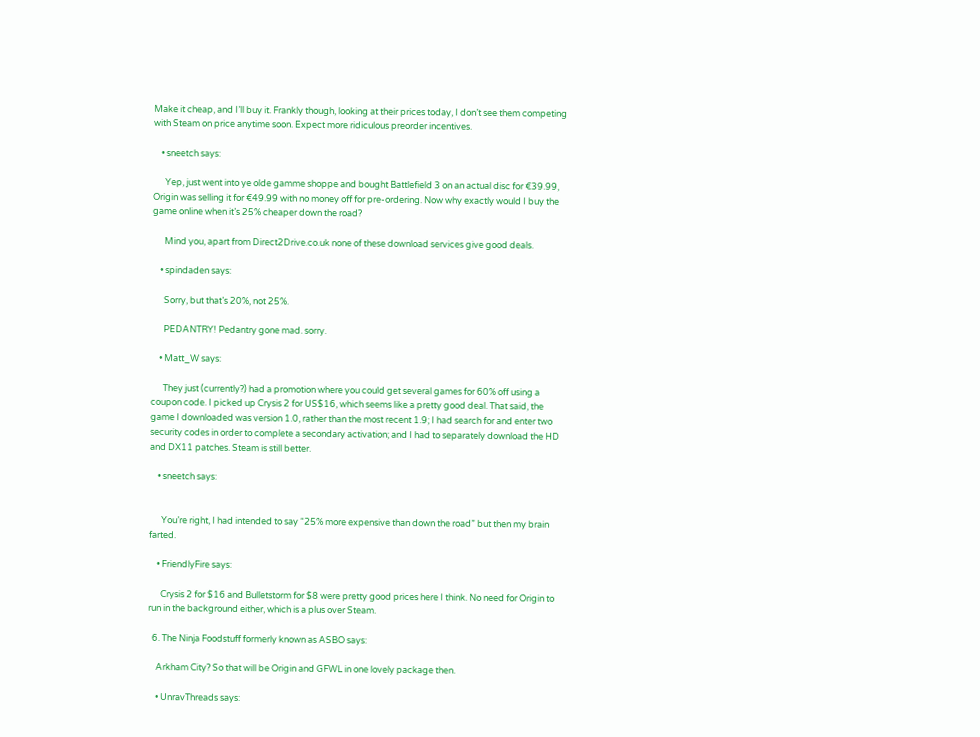Make it cheap, and I’ll buy it. Frankly though, looking at their prices today, I don’t see them competing with Steam on price anytime soon. Expect more ridiculous preorder incentives.

    • sneetch says:

      Yep, just went into ye olde gamme shoppe and bought Battlefield 3 on an actual disc for €39.99, Origin was selling it for €49.99 with no money off for pre-ordering. Now why exactly would I buy the game online when it’s 25% cheaper down the road?

      Mind you, apart from Direct2Drive.co.uk none of these download services give good deals.

    • spindaden says:

      Sorry, but that’s 20%, not 25%.

      PEDANTRY! Pedantry gone mad. sorry.

    • Matt_W says:

      They just (currently?) had a promotion where you could get several games for 60% off using a coupon code. I picked up Crysis 2 for US$16, which seems like a pretty good deal. That said, the game I downloaded was version 1.0, rather than the most recent 1.9; I had search for and enter two security codes in order to complete a secondary activation; and I had to separately download the HD and DX11 patches. Steam is still better.

    • sneetch says:


      You’re right, I had intended to say “25% more expensive than down the road” but then my brain farted.

    • FriendlyFire says:

      Crysis 2 for $16 and Bulletstorm for $8 were pretty good prices here I think. No need for Origin to run in the background either, which is a plus over Steam.

  6. The Ninja Foodstuff formerly known as ASBO says:

    Arkham City? So that will be Origin and GFWL in one lovely package then.

    • UnravThreads says: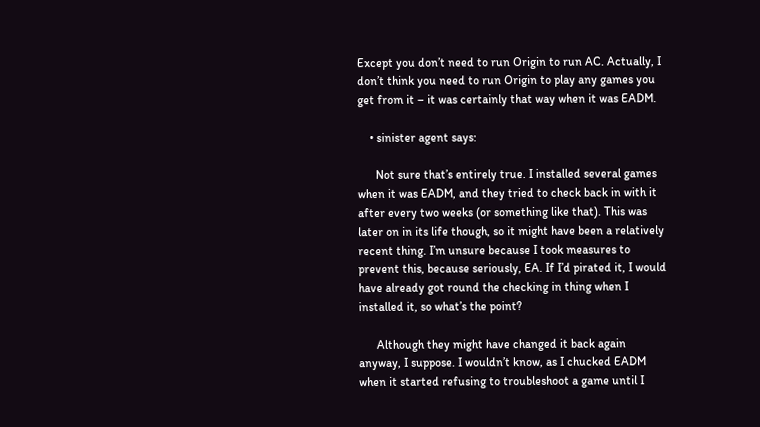Except you don’t need to run Origin to run AC. Actually, I don’t think you need to run Origin to play any games you get from it – it was certainly that way when it was EADM.

    • sinister agent says:

      Not sure that’s entirely true. I installed several games when it was EADM, and they tried to check back in with it after every two weeks (or something like that). This was later on in its life though, so it might have been a relatively recent thing. I’m unsure because I took measures to prevent this, because seriously, EA. If I’d pirated it, I would have already got round the checking in thing when I installed it, so what’s the point?

      Although they might have changed it back again anyway, I suppose. I wouldn’t know, as I chucked EADM when it started refusing to troubleshoot a game until I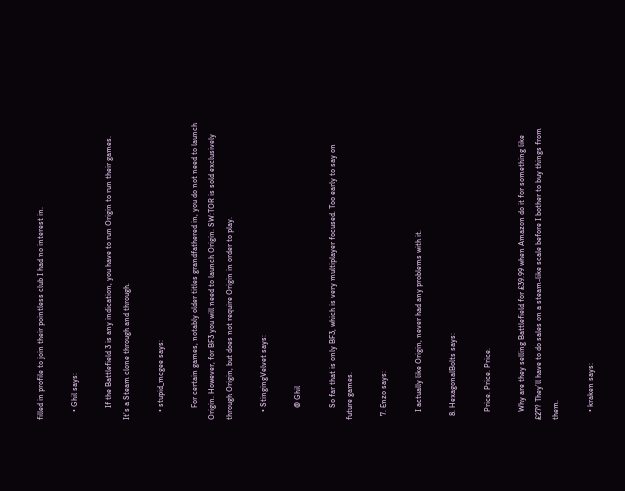filled in profile to join their pointless club I had no interest in.

    • Ghil says:

      If the Battlefield 3 is any indication, you have to run Origin to run their games. It’s a Steam clone through and through.

    • stupid_mcgee says:

      For certain games, notably older titles grandfathered in, you do not need to launch Origin. However, for BF3 you will need to launch Origin. SW:TOR is sold exclusively through Origin, but does not require Origin in order to play.

    • StingingVelvet says:

      @ Ghil

      So far that is only BF3, which is very multiplayer focused. Too early to say on future games.

  7. Enzo says:

    I actually like Origin, never had any problems with it.

  8. HexagonalBolts says:

    Price. Price. Price.

    Why are they selling Battlefield for £39.99 when Amazon do it for something like £27? They’ll have to do sales on a steam-like scale before I bother to buy things from them.

    • kraken says: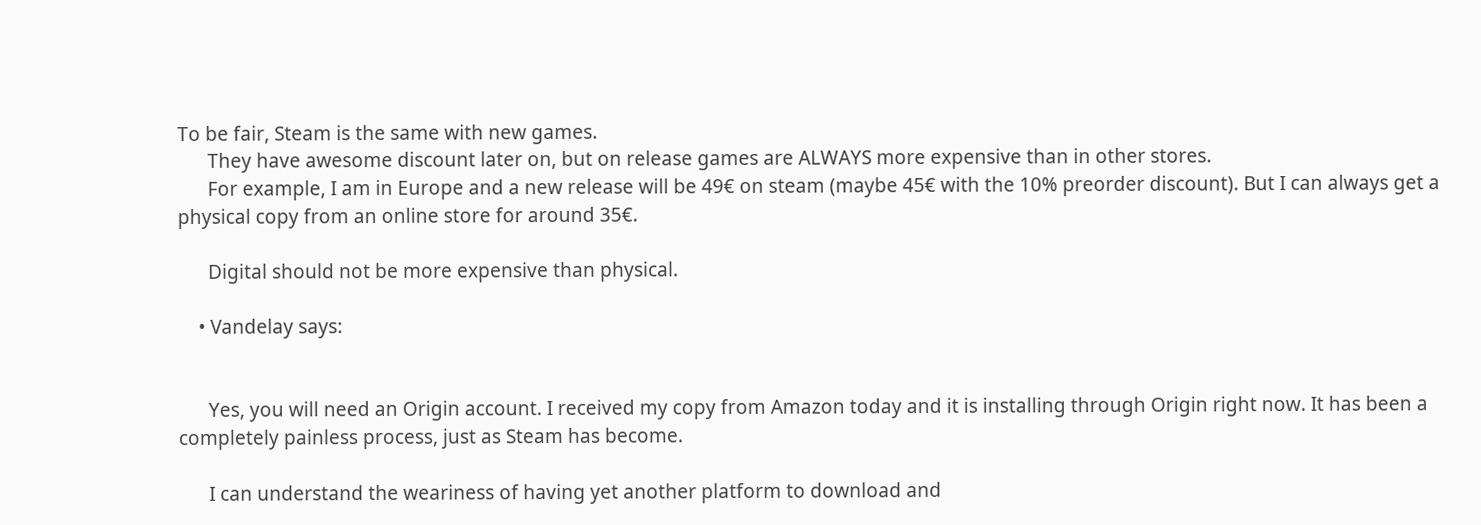To be fair, Steam is the same with new games.
      They have awesome discount later on, but on release games are ALWAYS more expensive than in other stores.
      For example, I am in Europe and a new release will be 49€ on steam (maybe 45€ with the 10% preorder discount). But I can always get a physical copy from an online store for around 35€.

      Digital should not be more expensive than physical.

    • Vandelay says:


      Yes, you will need an Origin account. I received my copy from Amazon today and it is installing through Origin right now. It has been a completely painless process, just as Steam has become.

      I can understand the weariness of having yet another platform to download and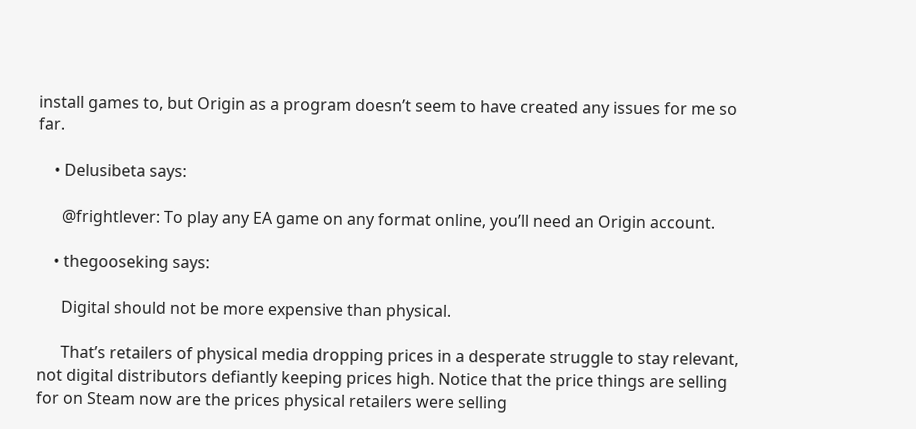install games to, but Origin as a program doesn’t seem to have created any issues for me so far.

    • Delusibeta says:

      @frightlever: To play any EA game on any format online, you’ll need an Origin account.

    • thegooseking says:

      Digital should not be more expensive than physical.

      That’s retailers of physical media dropping prices in a desperate struggle to stay relevant, not digital distributors defiantly keeping prices high. Notice that the price things are selling for on Steam now are the prices physical retailers were selling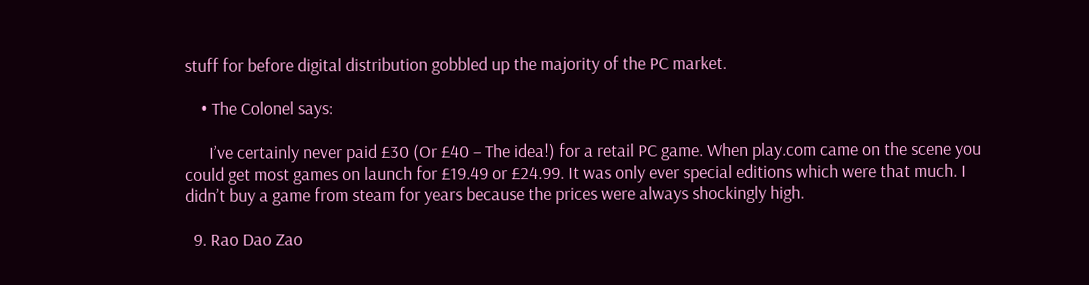stuff for before digital distribution gobbled up the majority of the PC market.

    • The Colonel says:

      I’ve certainly never paid £30 (Or £40 – The idea!) for a retail PC game. When play.com came on the scene you could get most games on launch for £19.49 or £24.99. It was only ever special editions which were that much. I didn’t buy a game from steam for years because the prices were always shockingly high.

  9. Rao Dao Zao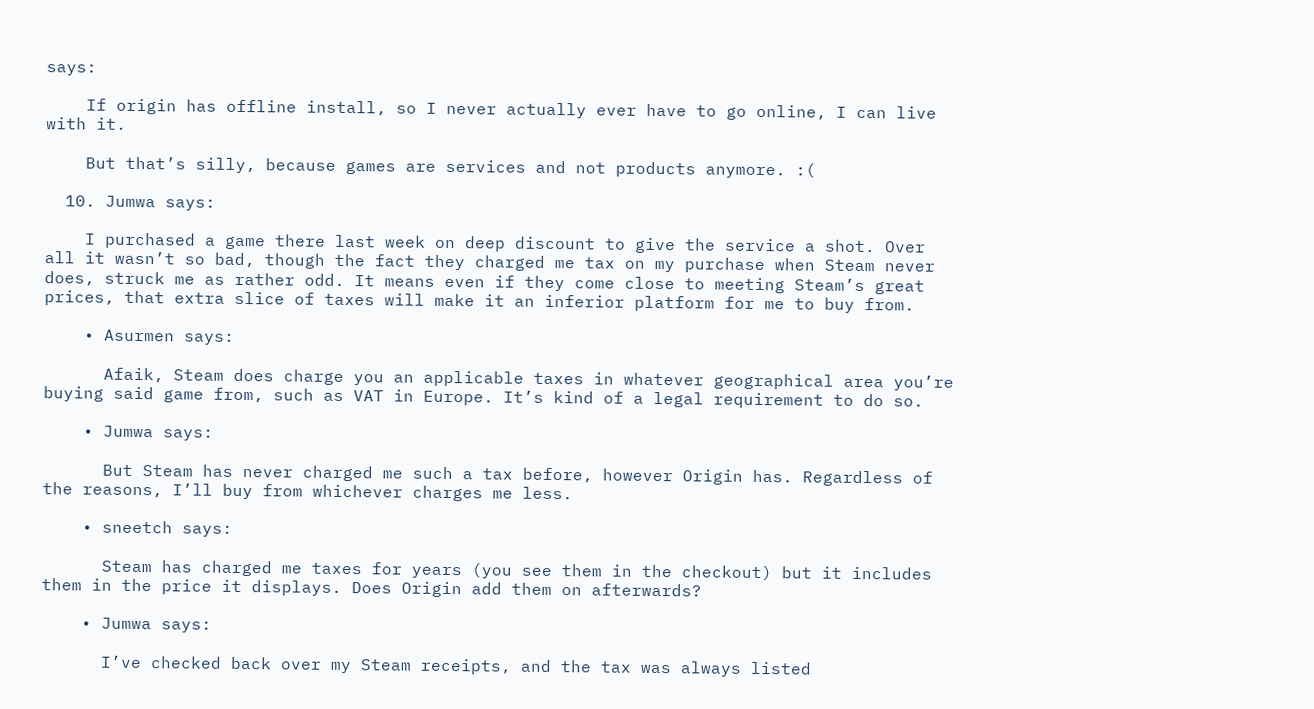says:

    If origin has offline install, so I never actually ever have to go online, I can live with it.

    But that’s silly, because games are services and not products anymore. :(

  10. Jumwa says:

    I purchased a game there last week on deep discount to give the service a shot. Over all it wasn’t so bad, though the fact they charged me tax on my purchase when Steam never does, struck me as rather odd. It means even if they come close to meeting Steam’s great prices, that extra slice of taxes will make it an inferior platform for me to buy from.

    • Asurmen says:

      Afaik, Steam does charge you an applicable taxes in whatever geographical area you’re buying said game from, such as VAT in Europe. It’s kind of a legal requirement to do so.

    • Jumwa says:

      But Steam has never charged me such a tax before, however Origin has. Regardless of the reasons, I’ll buy from whichever charges me less.

    • sneetch says:

      Steam has charged me taxes for years (you see them in the checkout) but it includes them in the price it displays. Does Origin add them on afterwards?

    • Jumwa says:

      I’ve checked back over my Steam receipts, and the tax was always listed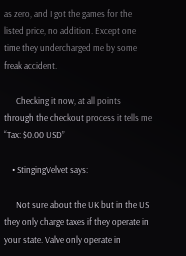as zero, and I got the games for the listed price, no addition. Except one time they undercharged me by some freak accident.

      Checking it now, at all points through the checkout process it tells me “Tax: $0.00 USD”

    • StingingVelvet says:

      Not sure about the UK but in the US they only charge taxes if they operate in your state. Valve only operate in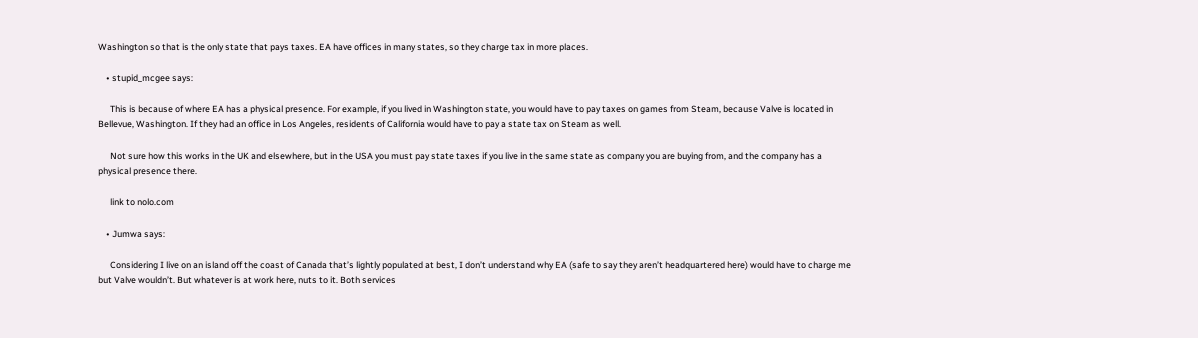Washington so that is the only state that pays taxes. EA have offices in many states, so they charge tax in more places.

    • stupid_mcgee says:

      This is because of where EA has a physical presence. For example, if you lived in Washington state, you would have to pay taxes on games from Steam, because Valve is located in Bellevue, Washington. If they had an office in Los Angeles, residents of California would have to pay a state tax on Steam as well.

      Not sure how this works in the UK and elsewhere, but in the USA you must pay state taxes if you live in the same state as company you are buying from, and the company has a physical presence there.

      link to nolo.com

    • Jumwa says:

      Considering I live on an island off the coast of Canada that’s lightly populated at best, I don’t understand why EA (safe to say they aren’t headquartered here) would have to charge me but Valve wouldn’t. But whatever is at work here, nuts to it. Both services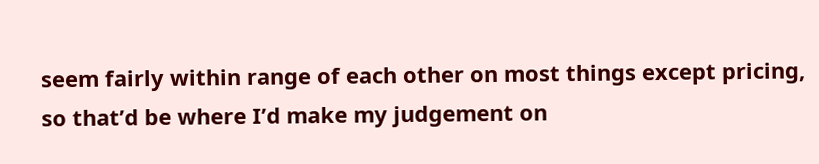seem fairly within range of each other on most things except pricing, so that’d be where I’d make my judgement on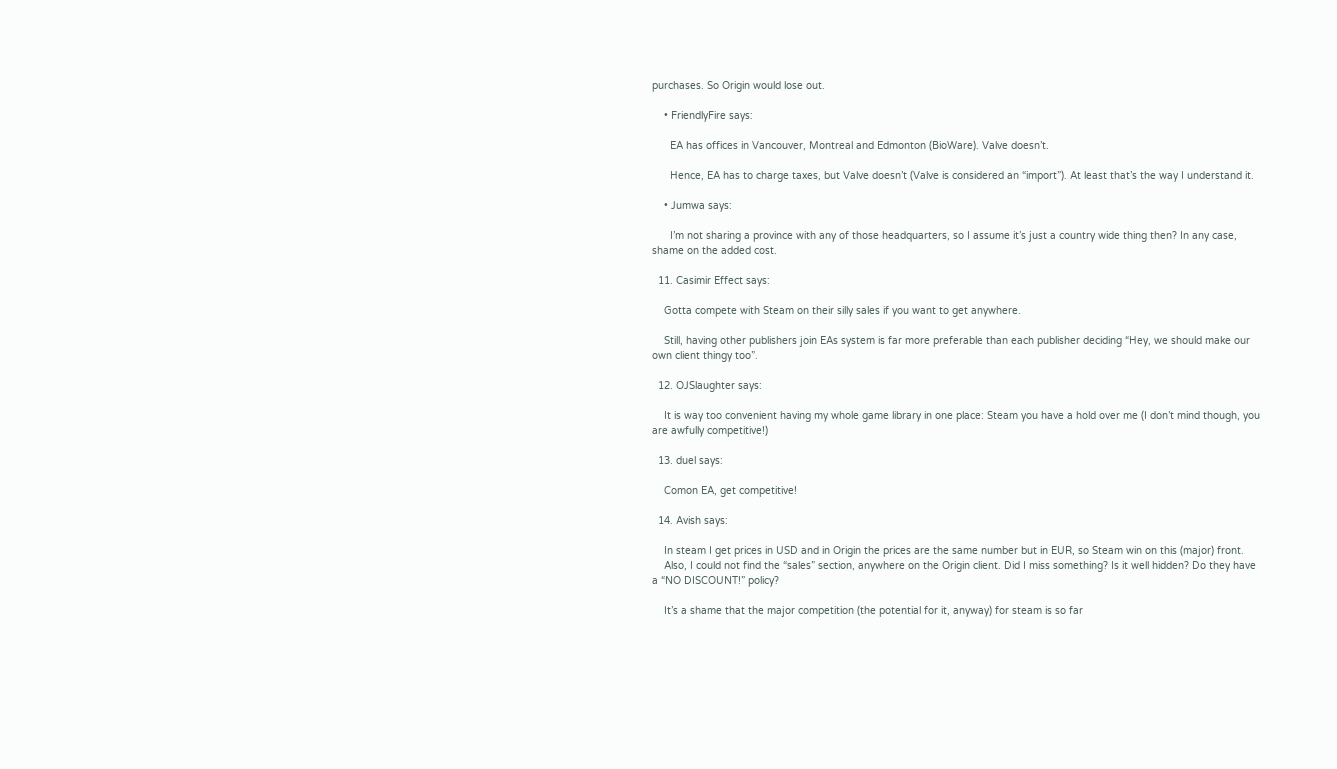purchases. So Origin would lose out.

    • FriendlyFire says:

      EA has offices in Vancouver, Montreal and Edmonton (BioWare). Valve doesn’t.

      Hence, EA has to charge taxes, but Valve doesn’t (Valve is considered an “import”). At least that’s the way I understand it.

    • Jumwa says:

      I’m not sharing a province with any of those headquarters, so I assume it’s just a country wide thing then? In any case, shame on the added cost.

  11. Casimir Effect says:

    Gotta compete with Steam on their silly sales if you want to get anywhere.

    Still, having other publishers join EAs system is far more preferable than each publisher deciding “Hey, we should make our own client thingy too”.

  12. OJSlaughter says:

    It is way too convenient having my whole game library in one place: Steam you have a hold over me (I don’t mind though, you are awfully competitive!)

  13. duel says:

    Comon EA, get competitive!

  14. Avish says:

    In steam I get prices in USD and in Origin the prices are the same number but in EUR, so Steam win on this (major) front.
    Also, I could not find the “sales” section, anywhere on the Origin client. Did I miss something? Is it well hidden? Do they have a “NO DISCOUNT!” policy?

    It’s a shame that the major competition (the potential for it, anyway) for steam is so far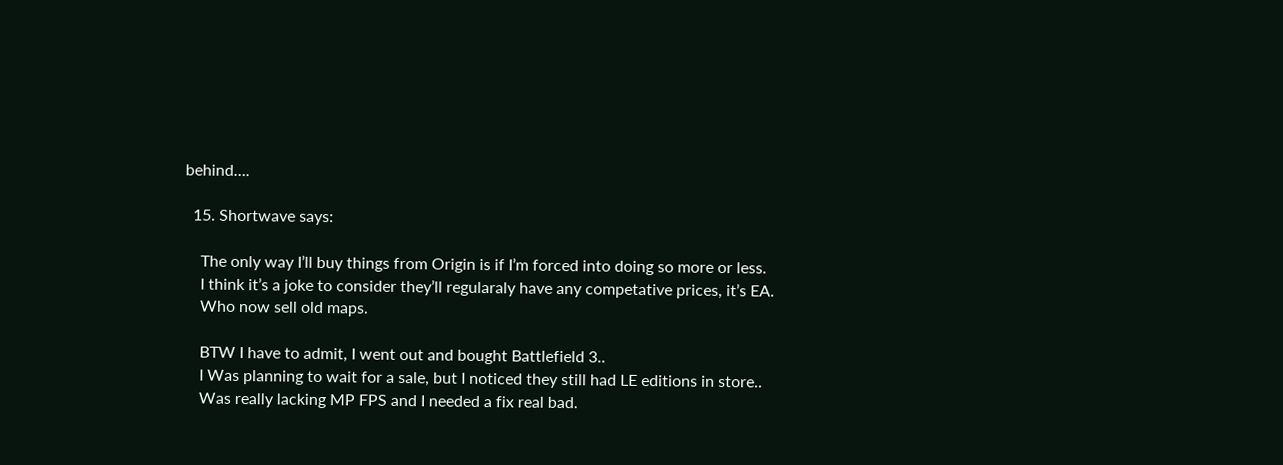behind….

  15. Shortwave says:

    The only way I’ll buy things from Origin is if I’m forced into doing so more or less.
    I think it’s a joke to consider they’ll regularaly have any competative prices, it’s EA.
    Who now sell old maps.

    BTW I have to admit, I went out and bought Battlefield 3..
    I Was planning to wait for a sale, but I noticed they still had LE editions in store..
    Was really lacking MP FPS and I needed a fix real bad.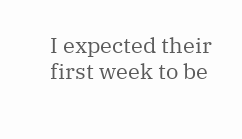I expected their first week to be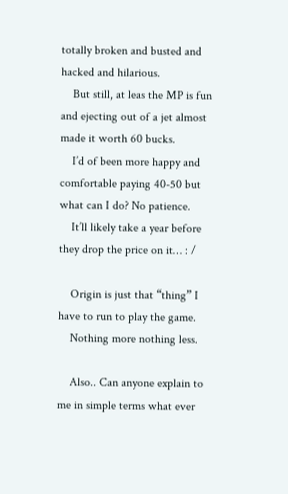totally broken and busted and hacked and hilarious.
    But still, at leas the MP is fun and ejecting out of a jet almost made it worth 60 bucks.
    I’d of been more happy and comfortable paying 40-50 but what can I do? No patience.
    It’ll likely take a year before they drop the price on it… : /

    Origin is just that “thing” I have to run to play the game.
    Nothing more nothing less.

    Also.. Can anyone explain to me in simple terms what ever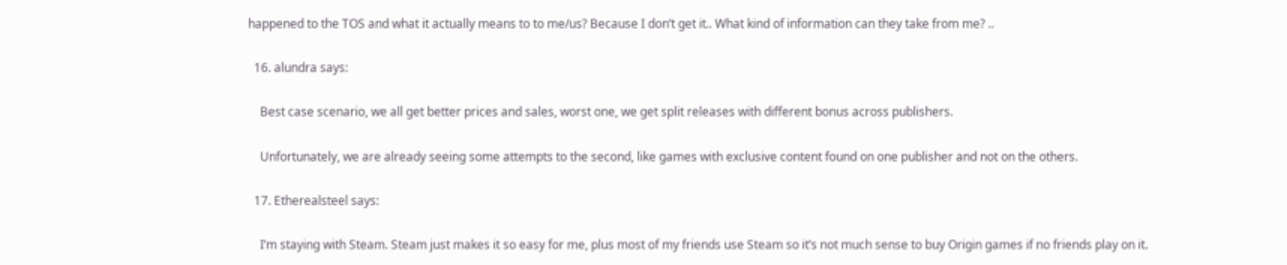happened to the TOS and what it actually means to to me/us? Because I don’t get it.. What kind of information can they take from me? ..

  16. alundra says:

    Best case scenario, we all get better prices and sales, worst one, we get split releases with different bonus across publishers.

    Unfortunately, we are already seeing some attempts to the second, like games with exclusive content found on one publisher and not on the others.

  17. Etherealsteel says:

    I’m staying with Steam. Steam just makes it so easy for me, plus most of my friends use Steam so it’s not much sense to buy Origin games if no friends play on it.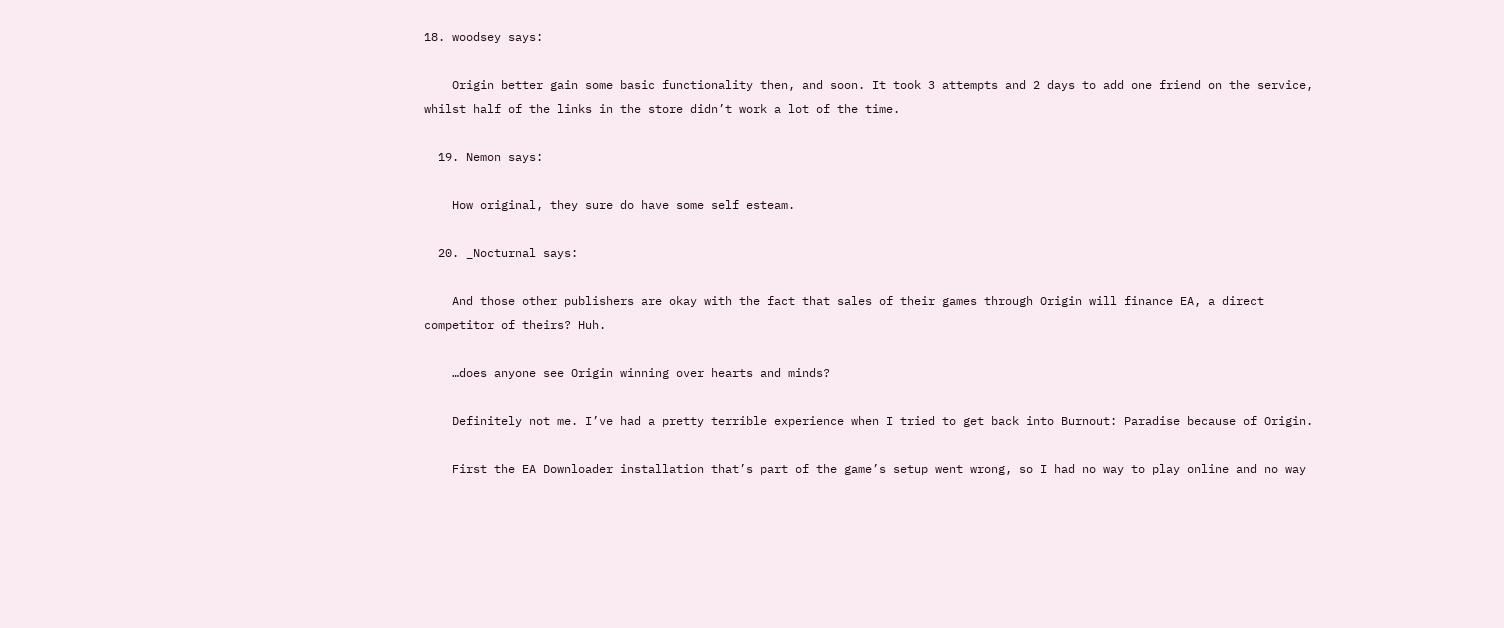18. woodsey says:

    Origin better gain some basic functionality then, and soon. It took 3 attempts and 2 days to add one friend on the service, whilst half of the links in the store didn’t work a lot of the time.

  19. Nemon says:

    How original, they sure do have some self esteam.

  20. _Nocturnal says:

    And those other publishers are okay with the fact that sales of their games through Origin will finance EA, a direct competitor of theirs? Huh.

    …does anyone see Origin winning over hearts and minds?

    Definitely not me. I’ve had a pretty terrible experience when I tried to get back into Burnout: Paradise because of Origin.

    First the EA Downloader installation that’s part of the game’s setup went wrong, so I had no way to play online and no way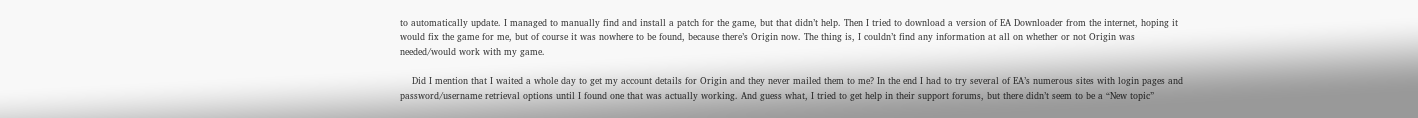to automatically update. I managed to manually find and install a patch for the game, but that didn’t help. Then I tried to download a version of EA Downloader from the internet, hoping it would fix the game for me, but of course it was nowhere to be found, because there’s Origin now. The thing is, I couldn’t find any information at all on whether or not Origin was needed/would work with my game.

    Did I mention that I waited a whole day to get my account details for Origin and they never mailed them to me? In the end I had to try several of EA’s numerous sites with login pages and password/username retrieval options until I found one that was actually working. And guess what, I tried to get help in their support forums, but there didn’t seem to be a “New topic”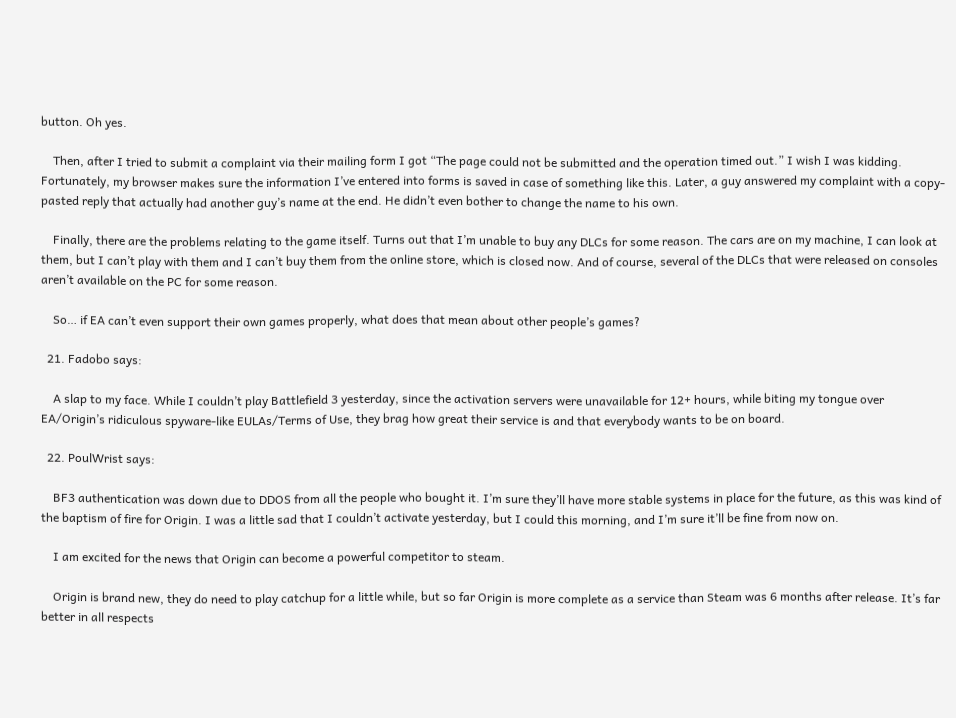button. Oh yes.

    Then, after I tried to submit a complaint via their mailing form I got “The page could not be submitted and the operation timed out.” I wish I was kidding. Fortunately, my browser makes sure the information I’ve entered into forms is saved in case of something like this. Later, a guy answered my complaint with a copy-pasted reply that actually had another guy’s name at the end. He didn’t even bother to change the name to his own.

    Finally, there are the problems relating to the game itself. Turns out that I’m unable to buy any DLCs for some reason. The cars are on my machine, I can look at them, but I can’t play with them and I can’t buy them from the online store, which is closed now. And of course, several of the DLCs that were released on consoles aren’t available on the PC for some reason.

    So… if EA can’t even support their own games properly, what does that mean about other people’s games?

  21. Fadobo says:

    A slap to my face. While I couldn’t play Battlefield 3 yesterday, since the activation servers were unavailable for 12+ hours, while biting my tongue over EA/Origin’s ridiculous spyware-like EULAs/Terms of Use, they brag how great their service is and that everybody wants to be on board.

  22. PoulWrist says:

    BF3 authentication was down due to DDOS from all the people who bought it. I’m sure they’ll have more stable systems in place for the future, as this was kind of the baptism of fire for Origin. I was a little sad that I couldn’t activate yesterday, but I could this morning, and I’m sure it’ll be fine from now on.

    I am excited for the news that Origin can become a powerful competitor to steam.

    Origin is brand new, they do need to play catchup for a little while, but so far Origin is more complete as a service than Steam was 6 months after release. It’s far better in all respects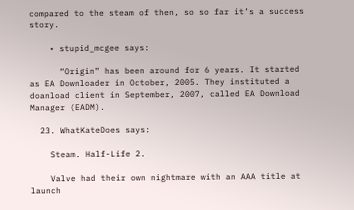compared to the steam of then, so so far it’s a success story.

    • stupid_mcgee says:

      “Origin” has been around for 6 years. It started as EA Downloader in October, 2005. They instituted a doanload client in September, 2007, called EA Download Manager (EADM).

  23. WhatKateDoes says:

    Steam. Half-Life 2.

    Valve had their own nightmare with an AAA title at launch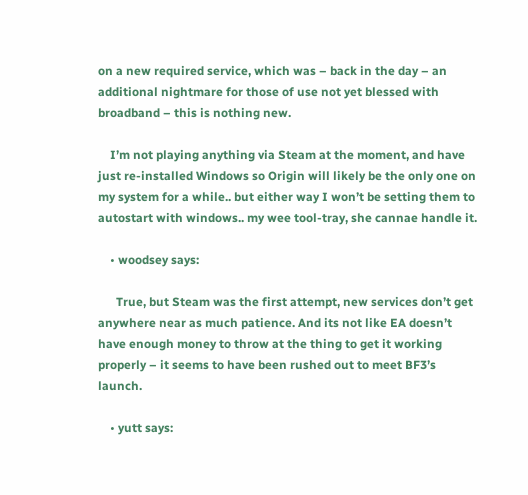on a new required service, which was – back in the day – an additional nightmare for those of use not yet blessed with broadband – this is nothing new.

    I’m not playing anything via Steam at the moment, and have just re-installed Windows so Origin will likely be the only one on my system for a while.. but either way I won’t be setting them to autostart with windows.. my wee tool-tray, she cannae handle it.

    • woodsey says:

      True, but Steam was the first attempt, new services don’t get anywhere near as much patience. And its not like EA doesn’t have enough money to throw at the thing to get it working properly – it seems to have been rushed out to meet BF3’s launch.

    • yutt says: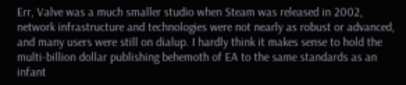Err, Valve was a much smaller studio when Steam was released in 2002, network infrastructure and technologies were not nearly as robust or advanced, and many users were still on dialup. I hardly think it makes sense to hold the multi-billion dollar publishing behemoth of EA to the same standards as an infant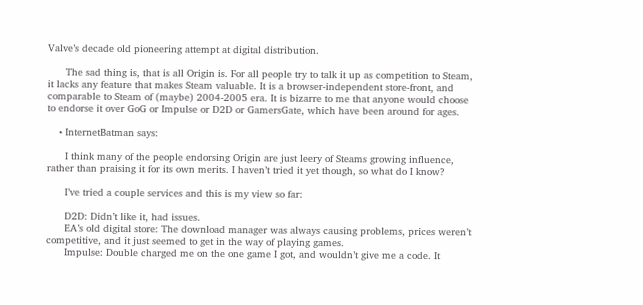Valve’s decade old pioneering attempt at digital distribution.

      The sad thing is, that is all Origin is. For all people try to talk it up as competition to Steam, it lacks any feature that makes Steam valuable. It is a browser-independent store-front, and comparable to Steam of (maybe) 2004-2005 era. It is bizarre to me that anyone would choose to endorse it over GoG or Impulse or D2D or GamersGate, which have been around for ages.

    • InternetBatman says:

      I think many of the people endorsing Origin are just leery of Steams growing influence, rather than praising it for its own merits. I haven’t tried it yet though, so what do I know?

      I’ve tried a couple services and this is my view so far:

      D2D: Didn’t like it, had issues.
      EA’s old digital store: The download manager was always causing problems, prices weren’t competitive, and it just seemed to get in the way of playing games.
      Impulse: Double charged me on the one game I got, and wouldn’t give me a code. It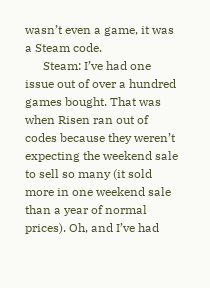wasn’t even a game, it was a Steam code.
      Steam: I’ve had one issue out of over a hundred games bought. That was when Risen ran out of codes because they weren’t expecting the weekend sale to sell so many (it sold more in one weekend sale than a year of normal prices). Oh, and I’ve had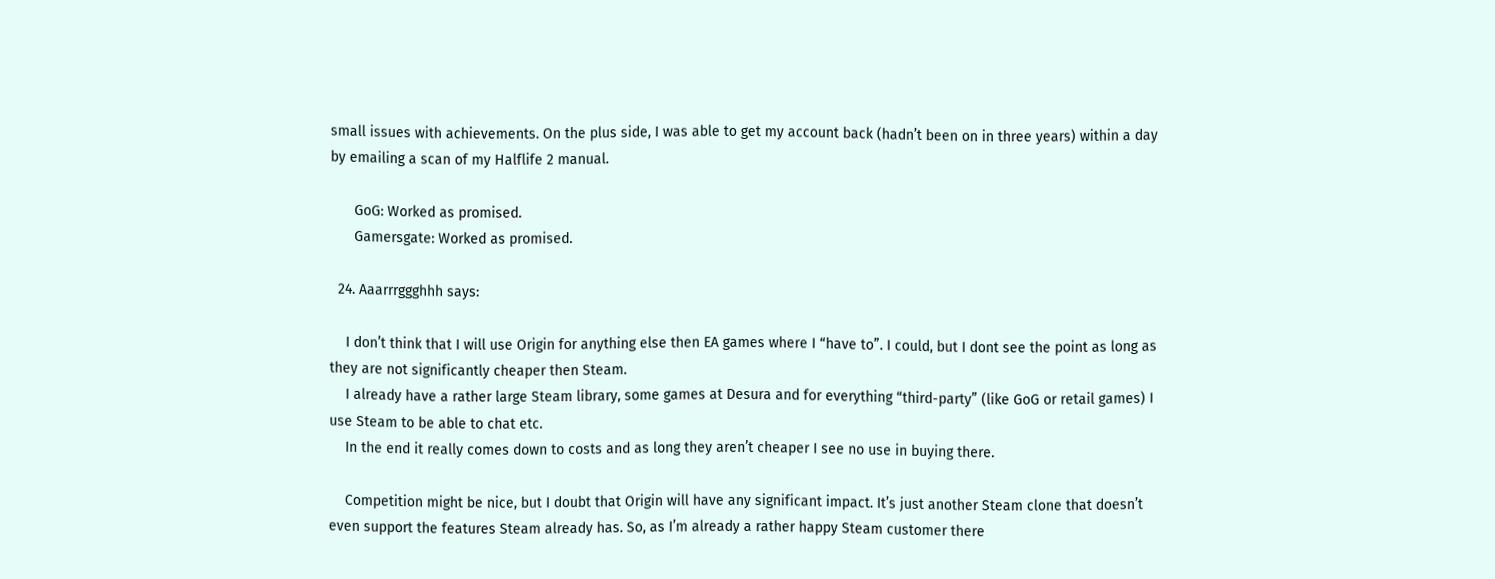small issues with achievements. On the plus side, I was able to get my account back (hadn’t been on in three years) within a day by emailing a scan of my Halflife 2 manual.

      GoG: Worked as promised.
      Gamersgate: Worked as promised.

  24. Aaarrrggghhh says:

    I don’t think that I will use Origin for anything else then EA games where I “have to”. I could, but I dont see the point as long as they are not significantly cheaper then Steam.
    I already have a rather large Steam library, some games at Desura and for everything “third-party” (like GoG or retail games) I use Steam to be able to chat etc.
    In the end it really comes down to costs and as long they aren’t cheaper I see no use in buying there.

    Competition might be nice, but I doubt that Origin will have any significant impact. It’s just another Steam clone that doesn’t even support the features Steam already has. So, as I’m already a rather happy Steam customer there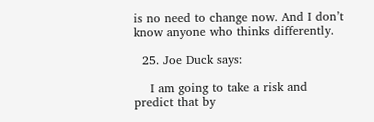is no need to change now. And I don’t know anyone who thinks differently.

  25. Joe Duck says:

    I am going to take a risk and predict that by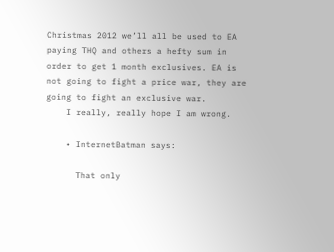Christmas 2012 we’ll all be used to EA paying THQ and others a hefty sum in order to get 1 month exclusives. EA is not going to fight a price war, they are going to fight an exclusive war.
    I really, really hope I am wrong.

    • InternetBatman says:

      That only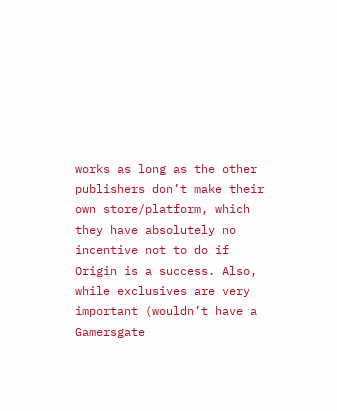works as long as the other publishers don’t make their own store/platform, which they have absolutely no incentive not to do if Origin is a success. Also, while exclusives are very important (wouldn’t have a Gamersgate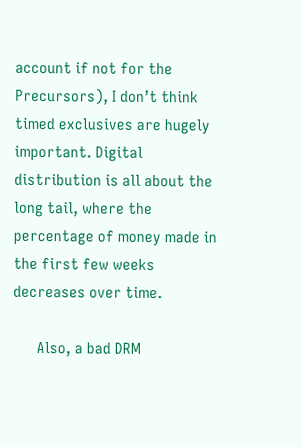account if not for the Precursors), I don’t think timed exclusives are hugely important. Digital distribution is all about the long tail, where the percentage of money made in the first few weeks decreases over time.

      Also, a bad DRM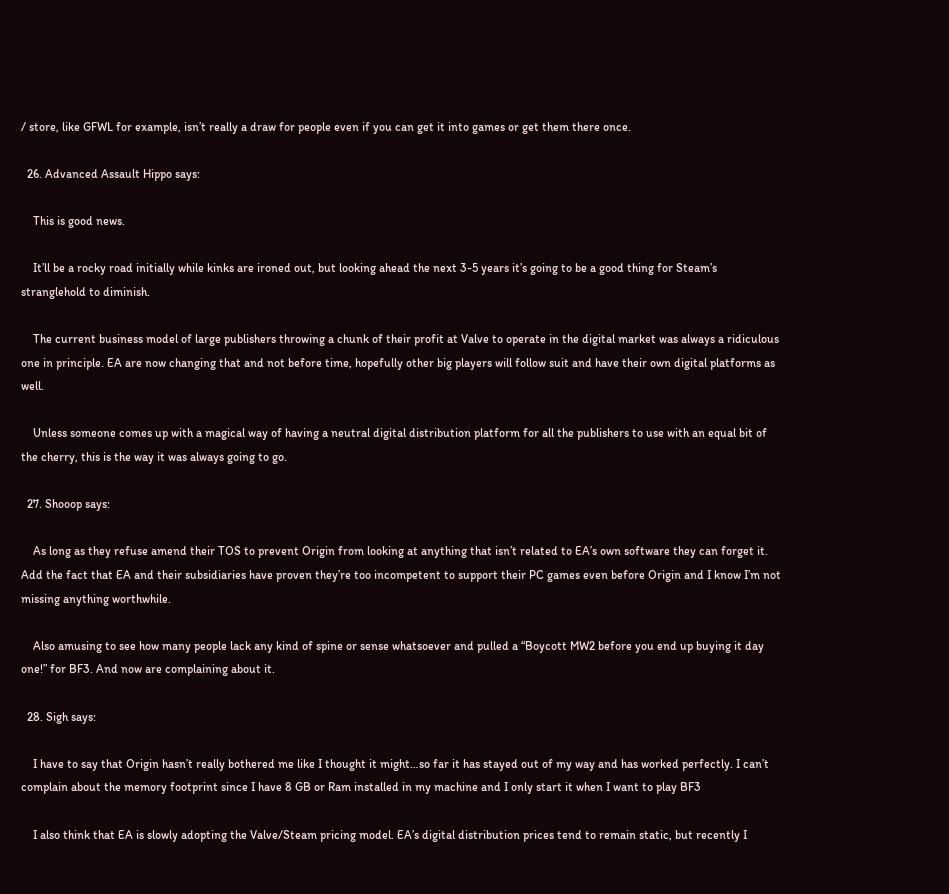/ store, like GFWL for example, isn’t really a draw for people even if you can get it into games or get them there once.

  26. Advanced Assault Hippo says:

    This is good news.

    It’ll be a rocky road initially while kinks are ironed out, but looking ahead the next 3-5 years it’s going to be a good thing for Steam’s stranglehold to diminish.

    The current business model of large publishers throwing a chunk of their profit at Valve to operate in the digital market was always a ridiculous one in principle. EA are now changing that and not before time, hopefully other big players will follow suit and have their own digital platforms as well.

    Unless someone comes up with a magical way of having a neutral digital distribution platform for all the publishers to use with an equal bit of the cherry, this is the way it was always going to go.

  27. Shooop says:

    As long as they refuse amend their TOS to prevent Origin from looking at anything that isn’t related to EA’s own software they can forget it. Add the fact that EA and their subsidiaries have proven they’re too incompetent to support their PC games even before Origin and I know I’m not missing anything worthwhile.

    Also amusing to see how many people lack any kind of spine or sense whatsoever and pulled a “Boycott MW2 before you end up buying it day one!” for BF3. And now are complaining about it.

  28. Sigh says:

    I have to say that Origin hasn’t really bothered me like I thought it might…so far it has stayed out of my way and has worked perfectly. I can’t complain about the memory footprint since I have 8 GB or Ram installed in my machine and I only start it when I want to play BF3

    I also think that EA is slowly adopting the Valve/Steam pricing model. EA’s digital distribution prices tend to remain static, but recently I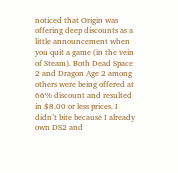noticed that Origin was offering deep discounts as a little announcement when you quit a game (in the vein of Steam). Both Dead Space 2 and Dragon Age 2 among others were being offered at 66% discount and resulted in $8.00 or less prices. I didn’t bite because I already own DS2 and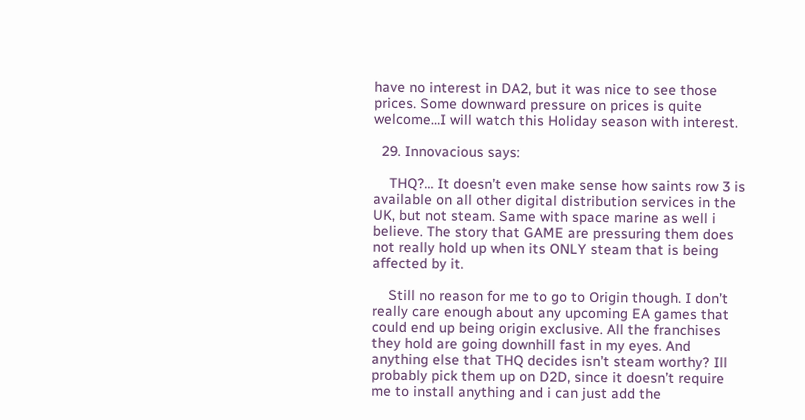have no interest in DA2, but it was nice to see those prices. Some downward pressure on prices is quite welcome…I will watch this Holiday season with interest.

  29. Innovacious says:

    THQ?… It doesn’t even make sense how saints row 3 is available on all other digital distribution services in the UK, but not steam. Same with space marine as well i believe. The story that GAME are pressuring them does not really hold up when its ONLY steam that is being affected by it.

    Still no reason for me to go to Origin though. I don’t really care enough about any upcoming EA games that could end up being origin exclusive. All the franchises they hold are going downhill fast in my eyes. And anything else that THQ decides isn’t steam worthy? Ill probably pick them up on D2D, since it doesn’t require me to install anything and i can just add the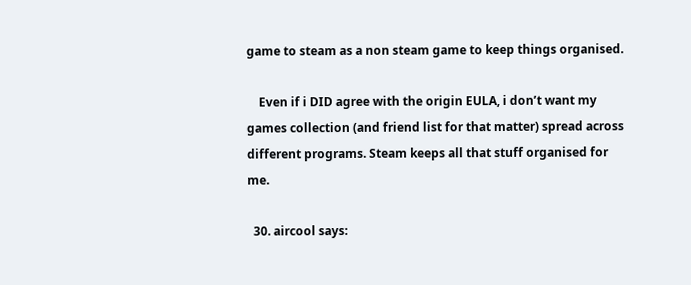game to steam as a non steam game to keep things organised.

    Even if i DID agree with the origin EULA, i don’t want my games collection (and friend list for that matter) spread across different programs. Steam keeps all that stuff organised for me.

  30. aircool says: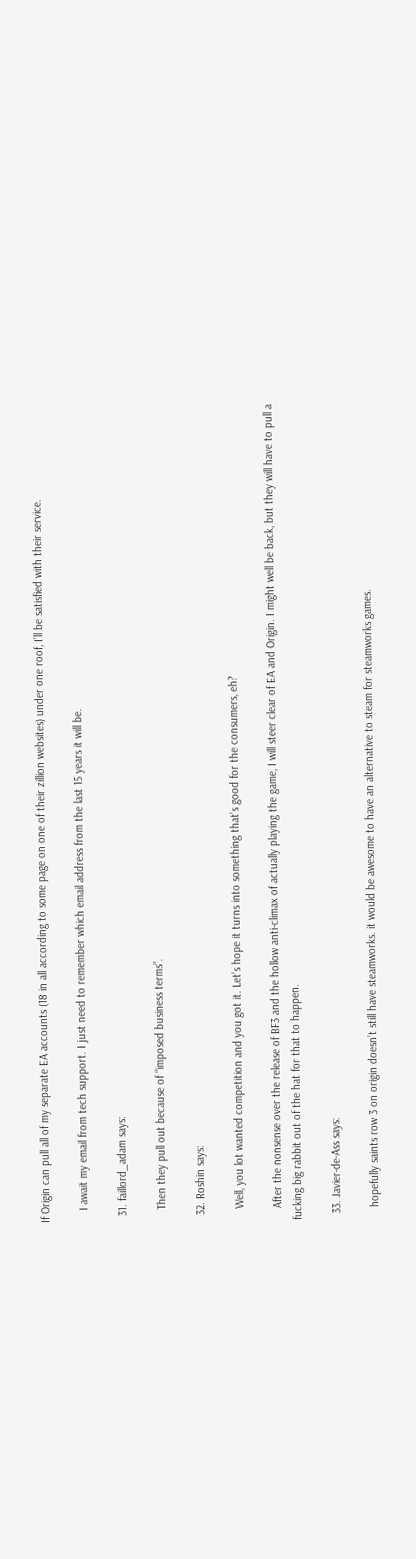If Origin can pull all of my separate EA accounts (18 in all according to some page on one of their zillion websites) under one roof, I’ll be satisfied with their service.

    I await my email from tech support. I just need to remember which email address from the last 15 years it will be.

  31. faillord_adam says:

    Then they pull out because of “imposed business terms”.

  32. Roshin says:

    Well, you lot wanted competition and you got it. Let’s hope it turns into something that’s good for the consumers, eh?

    After the nonsense over the release of BF3 and the hollow anti-climax of actually playing the game, I will steer clear of EA and Origin. I might well be back, but they will have to pull a fucking big rabbit out of the hat for that to happen.

  33. Javier-de-Ass says:

    hopefully saints row 3 on origin doesn’t still have steamworks. it would be awesome to have an alternative to steam for steamworks games.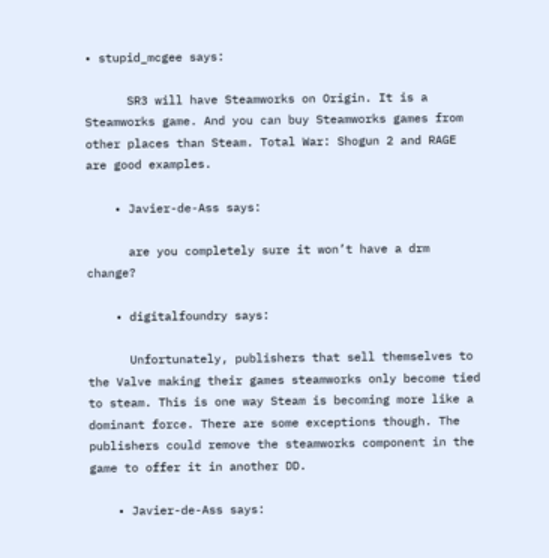• stupid_mcgee says:

      SR3 will have Steamworks on Origin. It is a Steamworks game. And you can buy Steamworks games from other places than Steam. Total War: Shogun 2 and RAGE are good examples.

    • Javier-de-Ass says:

      are you completely sure it won’t have a drm change?

    • digitalfoundry says:

      Unfortunately, publishers that sell themselves to the Valve making their games steamworks only become tied to steam. This is one way Steam is becoming more like a dominant force. There are some exceptions though. The publishers could remove the steamworks component in the game to offer it in another DD.

    • Javier-de-Ass says: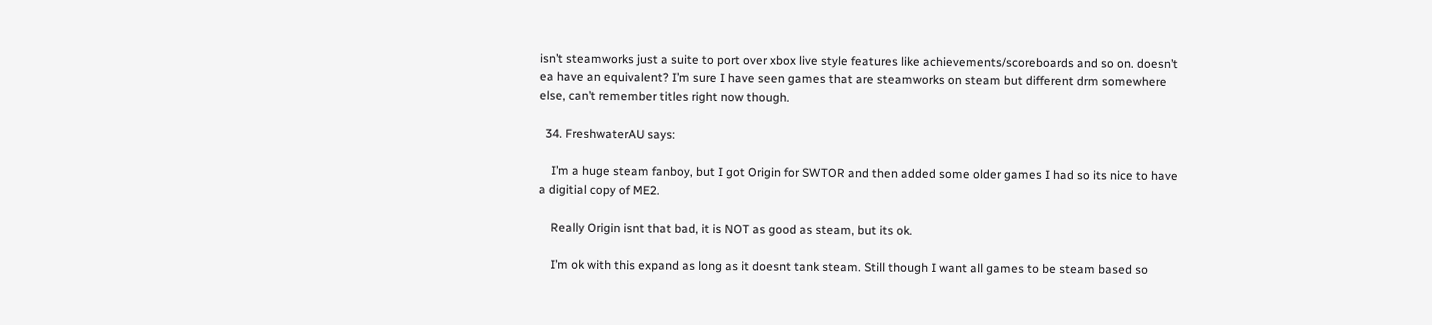isn’t steamworks just a suite to port over xbox live style features like achievements/scoreboards and so on. doesn’t ea have an equivalent? I’m sure I have seen games that are steamworks on steam but different drm somewhere else, can’t remember titles right now though.

  34. FreshwaterAU says:

    I’m a huge steam fanboy, but I got Origin for SWTOR and then added some older games I had so its nice to have a digitial copy of ME2.

    Really Origin isnt that bad, it is NOT as good as steam, but its ok.

    I’m ok with this expand as long as it doesnt tank steam. Still though I want all games to be steam based so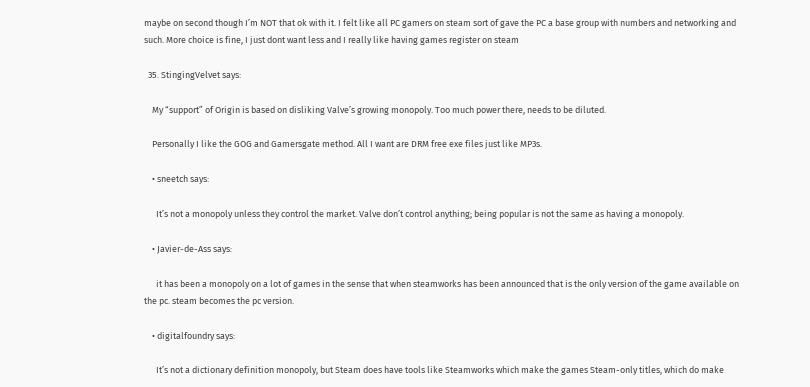maybe on second though I’m NOT that ok with it. I felt like all PC gamers on steam sort of gave the PC a base group with numbers and networking and such. More choice is fine, I just dont want less and I really like having games register on steam

  35. StingingVelvet says:

    My “support” of Origin is based on disliking Valve’s growing monopoly. Too much power there, needs to be diluted.

    Personally I like the GOG and Gamersgate method. All I want are DRM free exe files just like MP3s.

    • sneetch says:

      It’s not a monopoly unless they control the market. Valve don’t control anything; being popular is not the same as having a monopoly.

    • Javier-de-Ass says:

      it has been a monopoly on a lot of games in the sense that when steamworks has been announced that is the only version of the game available on the pc. steam becomes the pc version.

    • digitalfoundry says:

      It’s not a dictionary definition monopoly, but Steam does have tools like Steamworks which make the games Steam-only titles, which do make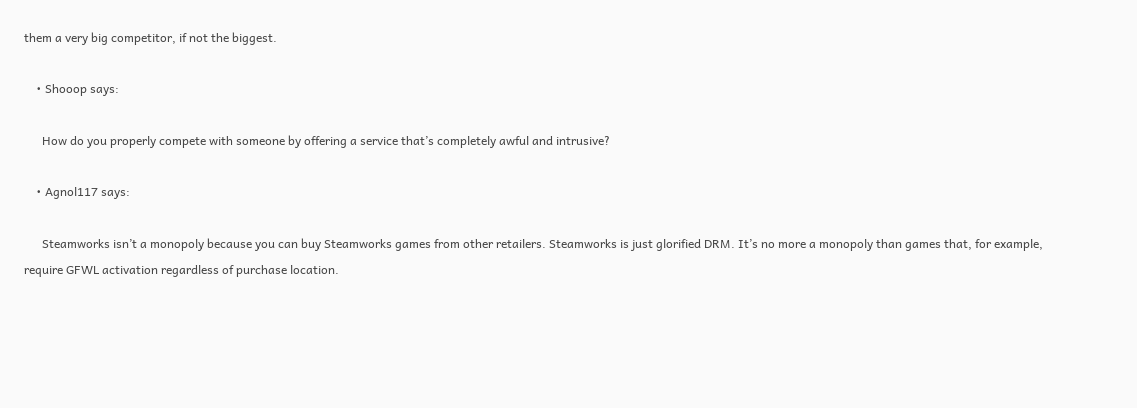them a very big competitor, if not the biggest.

    • Shooop says:

      How do you properly compete with someone by offering a service that’s completely awful and intrusive?

    • Agnol117 says:

      Steamworks isn’t a monopoly because you can buy Steamworks games from other retailers. Steamworks is just glorified DRM. It’s no more a monopoly than games that, for example, require GFWL activation regardless of purchase location.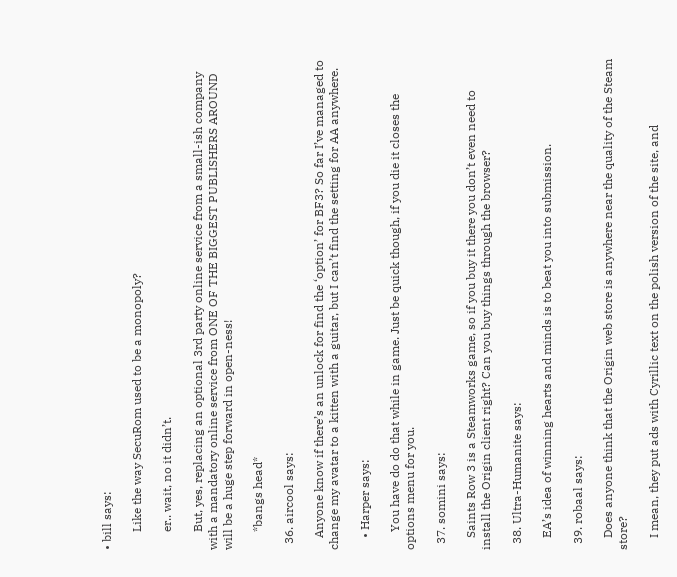• bill says:

      Like the way SecuRom used to be a monopoly?

      er.. wait, no it didn’t.

      But, yes, replacing an optional 3rd party online service from a small-ish company with a mandatory online service from ONE OF THE BIGGEST PUBLISHERS AROUND will be a huge step forward in open-ness!

      *bangs head*

  36. aircool says:

    Anyone know if there’s an unlock for find the ‘option’ for BF3? So far I’ve managed to change my avatar to a kitten with a guitar, but I can’t find the setting for AA anywhere.

    • Harper says:

      You have do do that while in game. Just be quick though, if you die it closes the options menu for you.

  37. somini says:

    Saints Row 3 is a Steamworks game, so if you buy it there you don’t even need to install the Origin client right? Can you buy things through the browser?

  38. Ultra-Humanite says:

    EA’s idea of winning hearts and minds is to beat you into submission.

  39. robaal says:

    Does anyone think that the Origin web store is anywhere near the quality of the Steam store?

    I mean, they put ads with Cyrillic text on the polish version of the site, and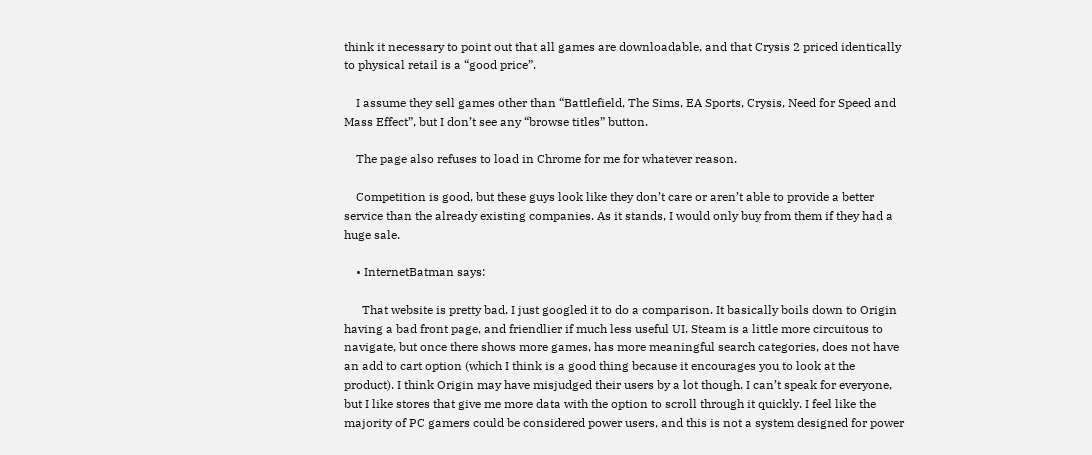think it necessary to point out that all games are downloadable, and that Crysis 2 priced identically to physical retail is a “good price”.

    I assume they sell games other than “Battlefield, The Sims, EA Sports, Crysis, Need for Speed and Mass Effect”, but I don’t see any “browse titles” button.

    The page also refuses to load in Chrome for me for whatever reason.

    Competition is good, but these guys look like they don’t care or aren’t able to provide a better service than the already existing companies. As it stands, I would only buy from them if they had a huge sale.

    • InternetBatman says:

      That website is pretty bad. I just googled it to do a comparison. It basically boils down to Origin having a bad front page, and friendlier if much less useful UI. Steam is a little more circuitous to navigate, but once there shows more games, has more meaningful search categories, does not have an add to cart option (which I think is a good thing because it encourages you to look at the product). I think Origin may have misjudged their users by a lot though. I can’t speak for everyone, but I like stores that give me more data with the option to scroll through it quickly. I feel like the majority of PC gamers could be considered power users, and this is not a system designed for power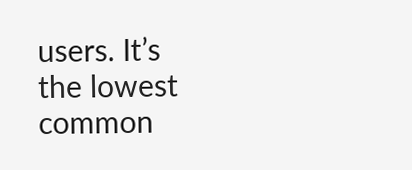users. It’s the lowest common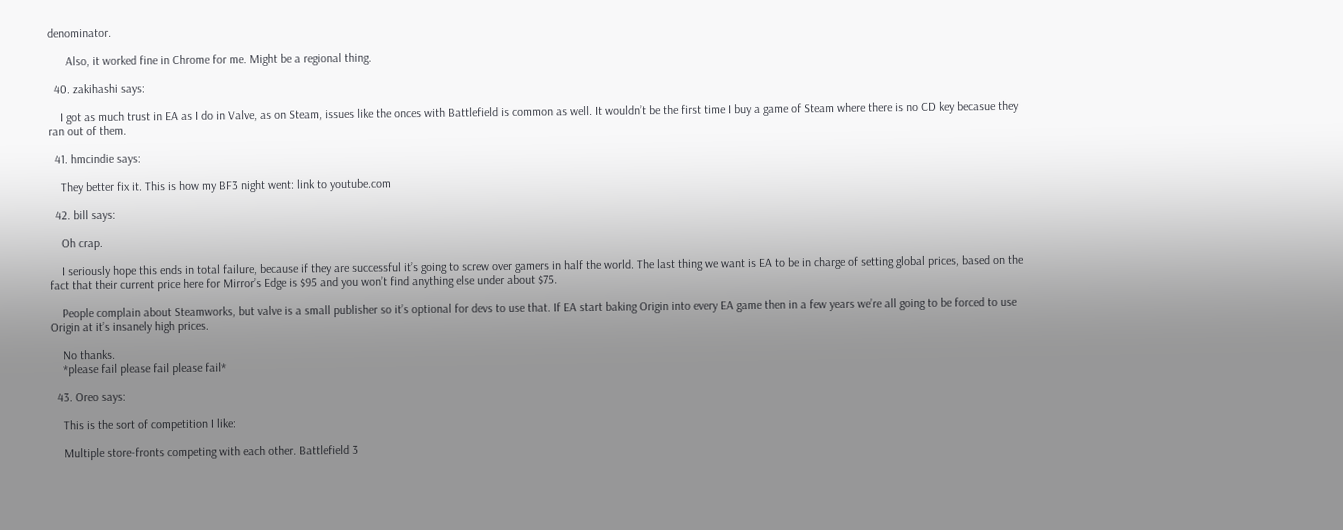denominator.

      Also, it worked fine in Chrome for me. Might be a regional thing.

  40. zakihashi says:

    I got as much trust in EA as I do in Valve, as on Steam, issues like the onces with Battlefield is common as well. It wouldn’t be the first time I buy a game of Steam where there is no CD key becasue they ran out of them.

  41. hmcindie says:

    They better fix it. This is how my BF3 night went: link to youtube.com

  42. bill says:

    Oh crap.

    I seriously hope this ends in total failure, because if they are successful it’s going to screw over gamers in half the world. The last thing we want is EA to be in charge of setting global prices, based on the fact that their current price here for Mirror’s Edge is $95 and you won’t find anything else under about $75.

    People complain about Steamworks, but valve is a small publisher so it’s optional for devs to use that. If EA start baking Origin into every EA game then in a few years we’re all going to be forced to use Origin at it’s insanely high prices.

    No thanks.
    *please fail please fail please fail*

  43. Oreo says:

    This is the sort of competition I like:

    Multiple store-fronts competing with each other. Battlefield 3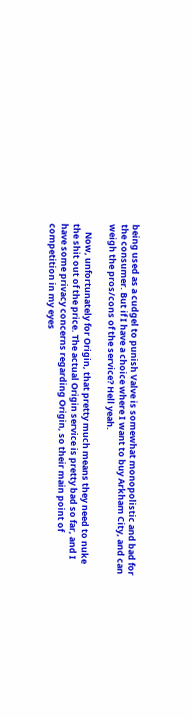being used as a cudgel to punish Valve is somewhat monopolistic and bad for the consumer. But if I have a choice where I want to buy Arkham City, and can weigh the pros/cons of the service? Hell yeah.

    Now, unfortunately for Origin, that pretty much means they need to nuke the shit out of the price. The actual Origin service is pretty bad so far, and I have some privacy concerns regarding Origin, so their main point of competition in my eyes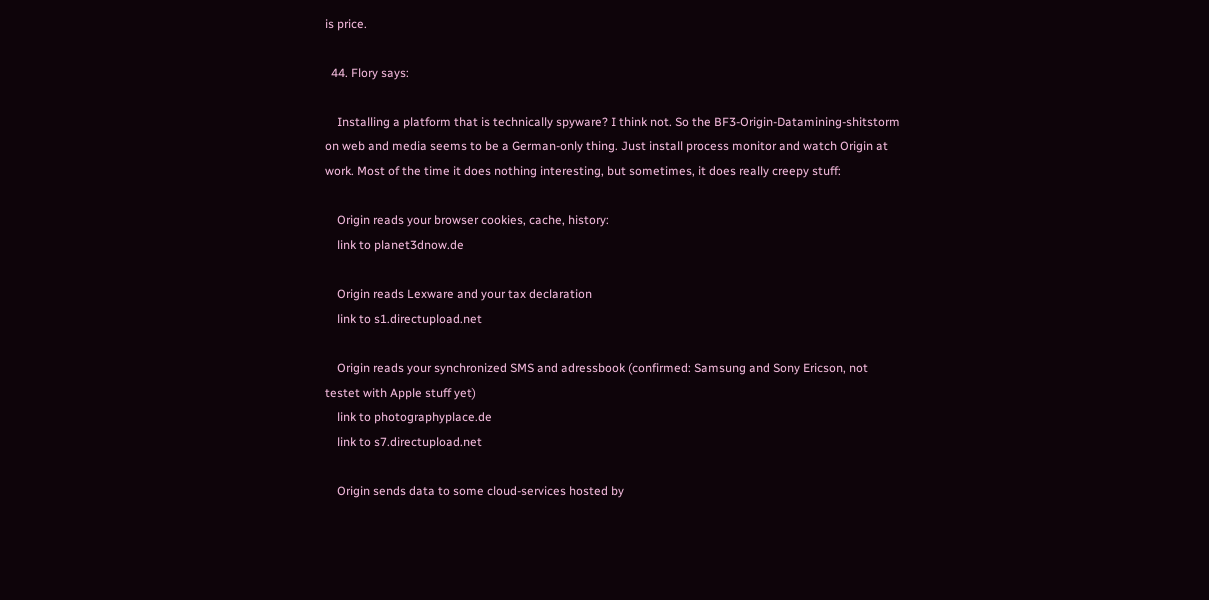is price.

  44. Flory says:

    Installing a platform that is technically spyware? I think not. So the BF3-Origin-Datamining-shitstorm on web and media seems to be a German-only thing. Just install process monitor and watch Origin at work. Most of the time it does nothing interesting, but sometimes, it does really creepy stuff:

    Origin reads your browser cookies, cache, history:
    link to planet3dnow.de

    Origin reads Lexware and your tax declaration
    link to s1.directupload.net

    Origin reads your synchronized SMS and adressbook (confirmed: Samsung and Sony Ericson, not testet with Apple stuff yet)
    link to photographyplace.de
    link to s7.directupload.net

    Origin sends data to some cloud-services hosted by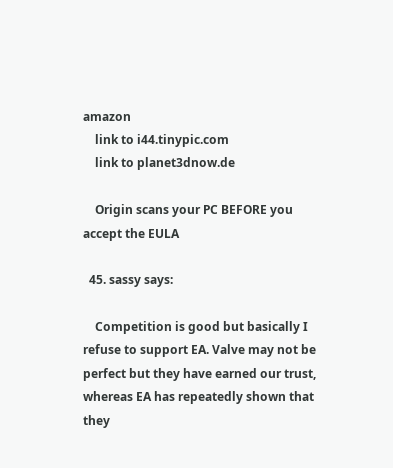amazon
    link to i44.tinypic.com
    link to planet3dnow.de

    Origin scans your PC BEFORE you accept the EULA

  45. sassy says:

    Competition is good but basically I refuse to support EA. Valve may not be perfect but they have earned our trust, whereas EA has repeatedly shown that they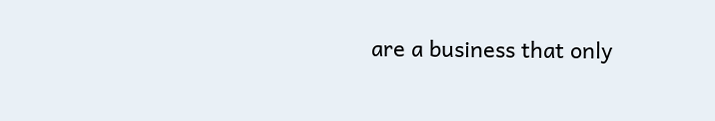are a business that only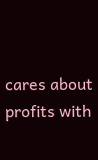cares about profits with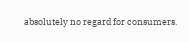absolutely no regard for consumers.